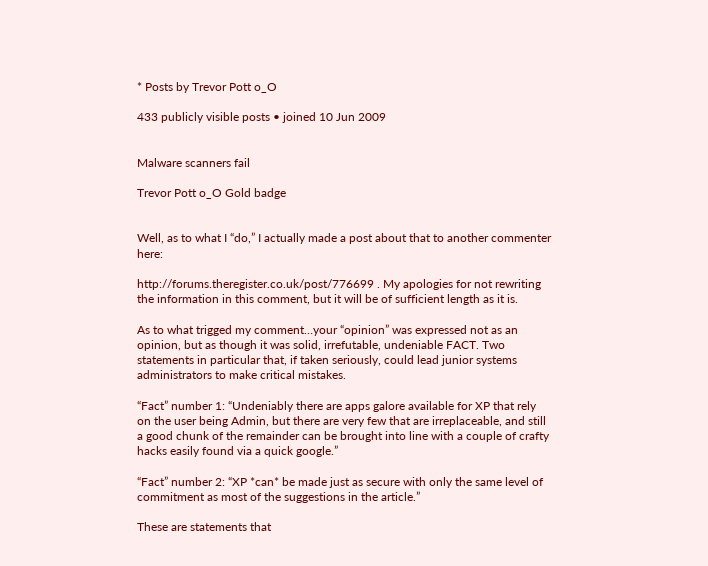* Posts by Trevor Pott o_O

433 publicly visible posts • joined 10 Jun 2009


Malware scanners fail

Trevor Pott o_O Gold badge


Well, as to what I “do,” I actually made a post about that to another commenter here:

http://forums.theregister.co.uk/post/776699 . My apologies for not rewriting the information in this comment, but it will be of sufficient length as it is.

As to what trigged my comment…your “opinion” was expressed not as an opinion, but as though it was solid, irrefutable, undeniable FACT. Two statements in particular that, if taken seriously, could lead junior systems administrators to make critical mistakes.

“Fact” number 1: “Undeniably there are apps galore available for XP that rely on the user being Admin, but there are very few that are irreplaceable, and still a good chunk of the remainder can be brought into line with a couple of crafty hacks easily found via a quick google.”

“Fact” number 2: “XP *can* be made just as secure with only the same level of commitment as most of the suggestions in the article.”

These are statements that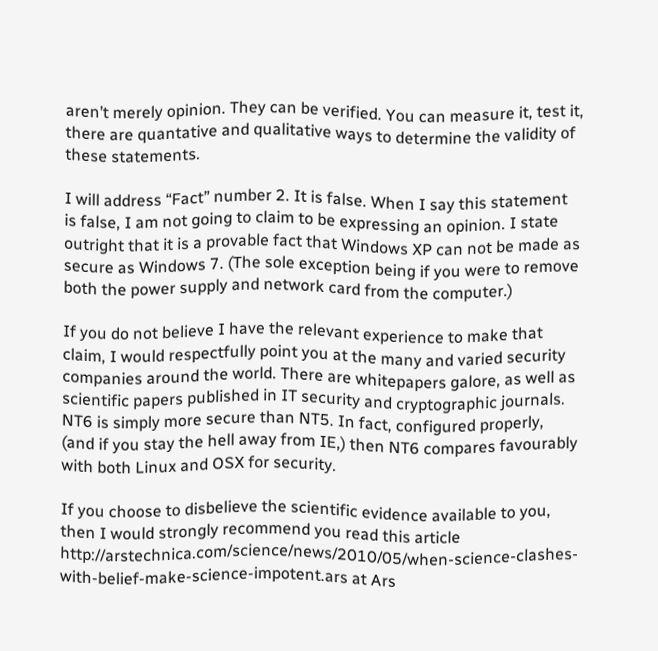aren’t merely opinion. They can be verified. You can measure it, test it, there are quantative and qualitative ways to determine the validity of these statements.

I will address “Fact” number 2. It is false. When I say this statement is false, I am not going to claim to be expressing an opinion. I state outright that it is a provable fact that Windows XP can not be made as secure as Windows 7. (The sole exception being if you were to remove both the power supply and network card from the computer.)

If you do not believe I have the relevant experience to make that claim, I would respectfully point you at the many and varied security companies around the world. There are whitepapers galore, as well as scientific papers published in IT security and cryptographic journals. NT6 is simply more secure than NT5. In fact, configured properly, (and if you stay the hell away from IE,) then NT6 compares favourably with both Linux and OSX for security.

If you choose to disbelieve the scientific evidence available to you, then I would strongly recommend you read this article http://arstechnica.com/science/news/2010/05/when-science-clashes-with-belief-make-science-impotent.ars at Ars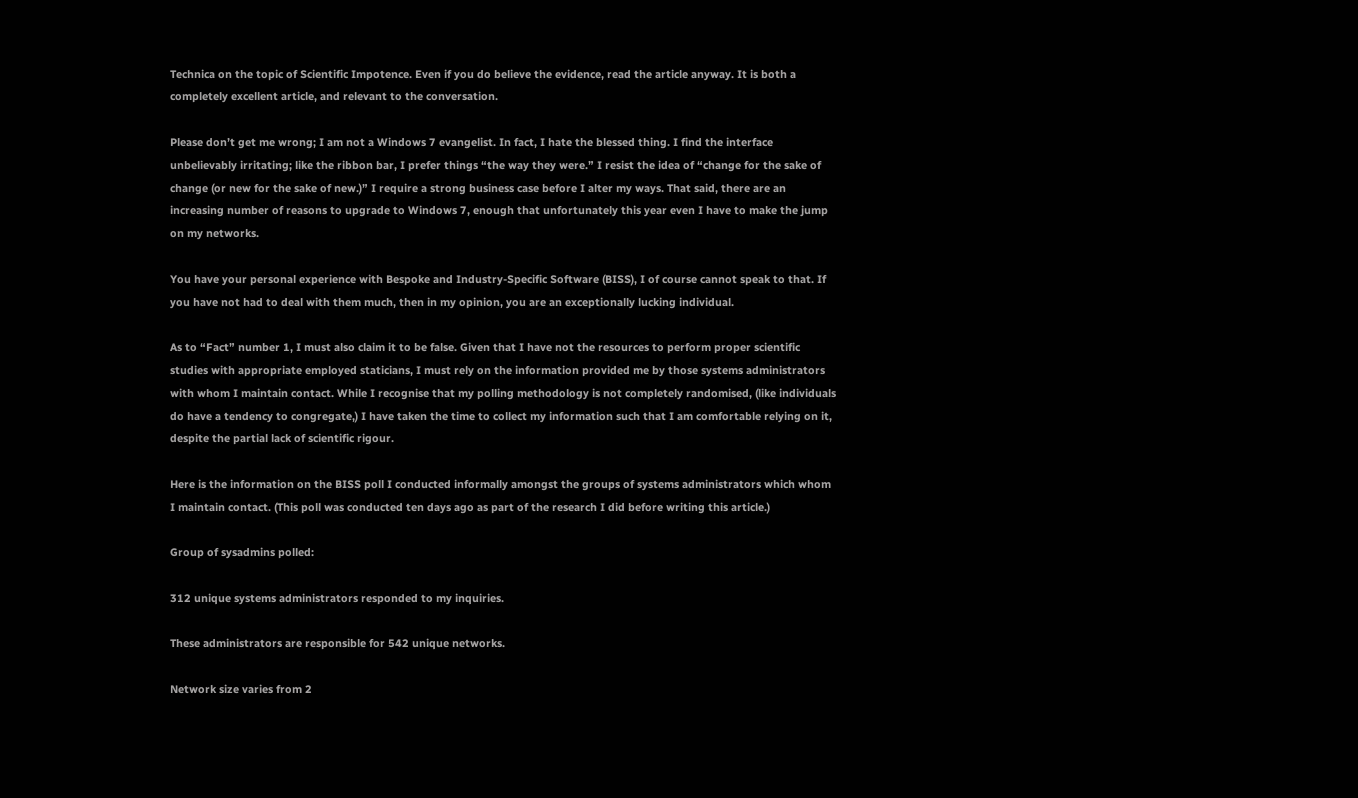Technica on the topic of Scientific Impotence. Even if you do believe the evidence, read the article anyway. It is both a completely excellent article, and relevant to the conversation.

Please don’t get me wrong; I am not a Windows 7 evangelist. In fact, I hate the blessed thing. I find the interface unbelievably irritating; like the ribbon bar, I prefer things “the way they were.” I resist the idea of “change for the sake of change (or new for the sake of new.)” I require a strong business case before I alter my ways. That said, there are an increasing number of reasons to upgrade to Windows 7, enough that unfortunately this year even I have to make the jump on my networks.

You have your personal experience with Bespoke and Industry-Specific Software (BISS), I of course cannot speak to that. If you have not had to deal with them much, then in my opinion, you are an exceptionally lucking individual.

As to “Fact” number 1, I must also claim it to be false. Given that I have not the resources to perform proper scientific studies with appropriate employed staticians, I must rely on the information provided me by those systems administrators with whom I maintain contact. While I recognise that my polling methodology is not completely randomised, (like individuals do have a tendency to congregate,) I have taken the time to collect my information such that I am comfortable relying on it, despite the partial lack of scientific rigour.

Here is the information on the BISS poll I conducted informally amongst the groups of systems administrators which whom I maintain contact. (This poll was conducted ten days ago as part of the research I did before writing this article.)

Group of sysadmins polled:

312 unique systems administrators responded to my inquiries.

These administrators are responsible for 542 unique networks.

Network size varies from 2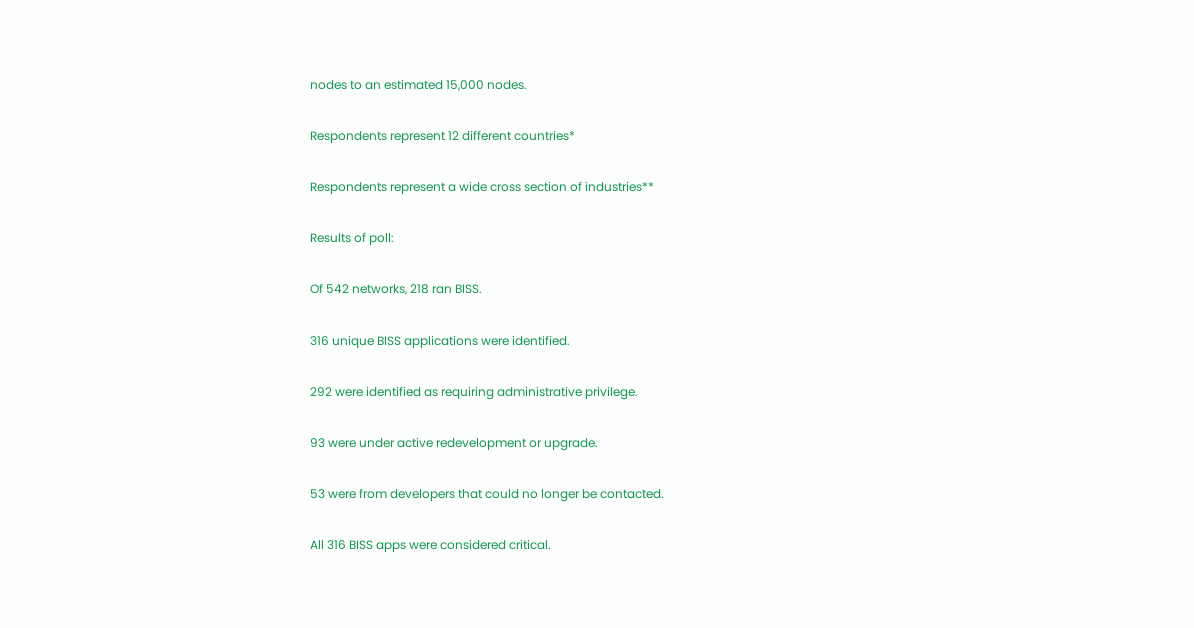nodes to an estimated 15,000 nodes.

Respondents represent 12 different countries*

Respondents represent a wide cross section of industries**

Results of poll:

Of 542 networks, 218 ran BISS.

316 unique BISS applications were identified.

292 were identified as requiring administrative privilege.

93 were under active redevelopment or upgrade.

53 were from developers that could no longer be contacted.

All 316 BISS apps were considered critical.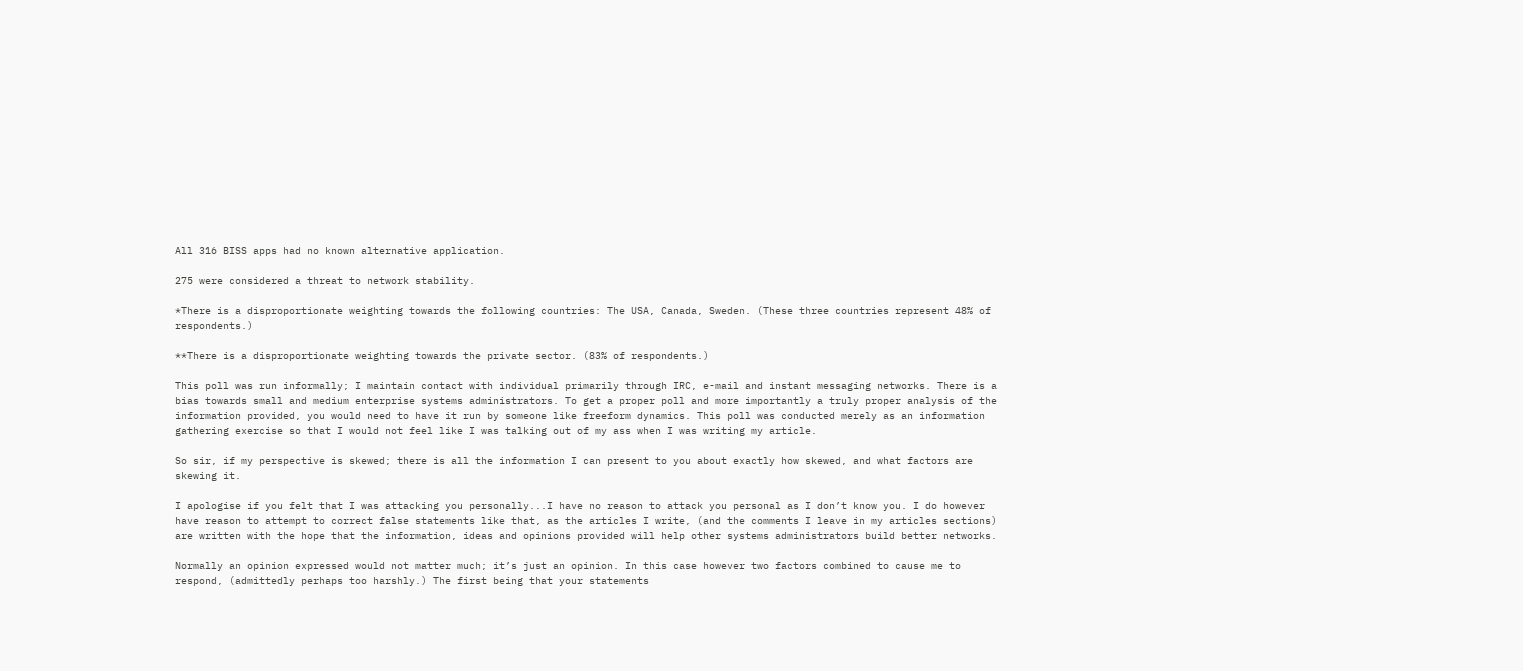All 316 BISS apps had no known alternative application.

275 were considered a threat to network stability.

*There is a disproportionate weighting towards the following countries: The USA, Canada, Sweden. (These three countries represent 48% of respondents.)

**There is a disproportionate weighting towards the private sector. (83% of respondents.)

This poll was run informally; I maintain contact with individual primarily through IRC, e-mail and instant messaging networks. There is a bias towards small and medium enterprise systems administrators. To get a proper poll and more importantly a truly proper analysis of the information provided, you would need to have it run by someone like freeform dynamics. This poll was conducted merely as an information gathering exercise so that I would not feel like I was talking out of my ass when I was writing my article.

So sir, if my perspective is skewed; there is all the information I can present to you about exactly how skewed, and what factors are skewing it.

I apologise if you felt that I was attacking you personally...I have no reason to attack you personal as I don’t know you. I do however have reason to attempt to correct false statements like that, as the articles I write, (and the comments I leave in my articles sections) are written with the hope that the information, ideas and opinions provided will help other systems administrators build better networks.

Normally an opinion expressed would not matter much; it’s just an opinion. In this case however two factors combined to cause me to respond, (admittedly perhaps too harshly.) The first being that your statements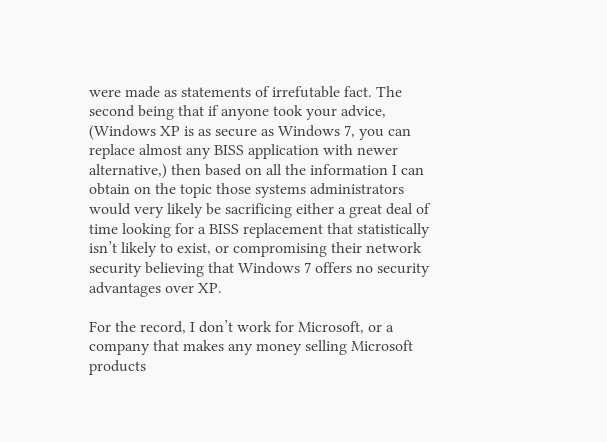were made as statements of irrefutable fact. The second being that if anyone took your advice, (Windows XP is as secure as Windows 7, you can replace almost any BISS application with newer alternative,) then based on all the information I can obtain on the topic those systems administrators would very likely be sacrificing either a great deal of time looking for a BISS replacement that statistically isn’t likely to exist, or compromising their network security believing that Windows 7 offers no security advantages over XP.

For the record, I don’t work for Microsoft, or a company that makes any money selling Microsoft products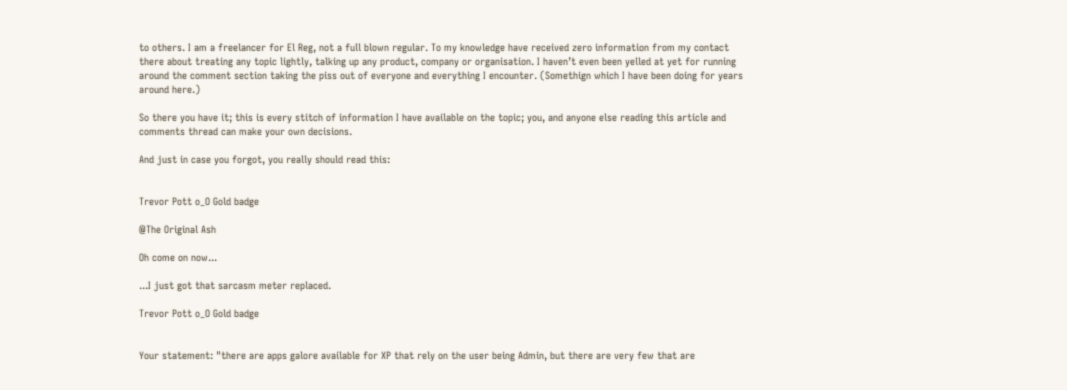to others. I am a freelancer for El Reg, not a full blown regular. To my knowledge have received zero information from my contact there about treating any topic lightly, talking up any product, company or organisation. I haven’t even been yelled at yet for running around the comment section taking the piss out of everyone and everything I encounter. (Somethign which I have been doing for years around here.)

So there you have it; this is every stitch of information I have available on the topic; you, and anyone else reading this article and comments thread can make your own decisions.

And just in case you forgot, you really should read this:


Trevor Pott o_O Gold badge

@The Original Ash

Oh come on now...

...I just got that sarcasm meter replaced.

Trevor Pott o_O Gold badge


Your statement: "there are apps galore available for XP that rely on the user being Admin, but there are very few that are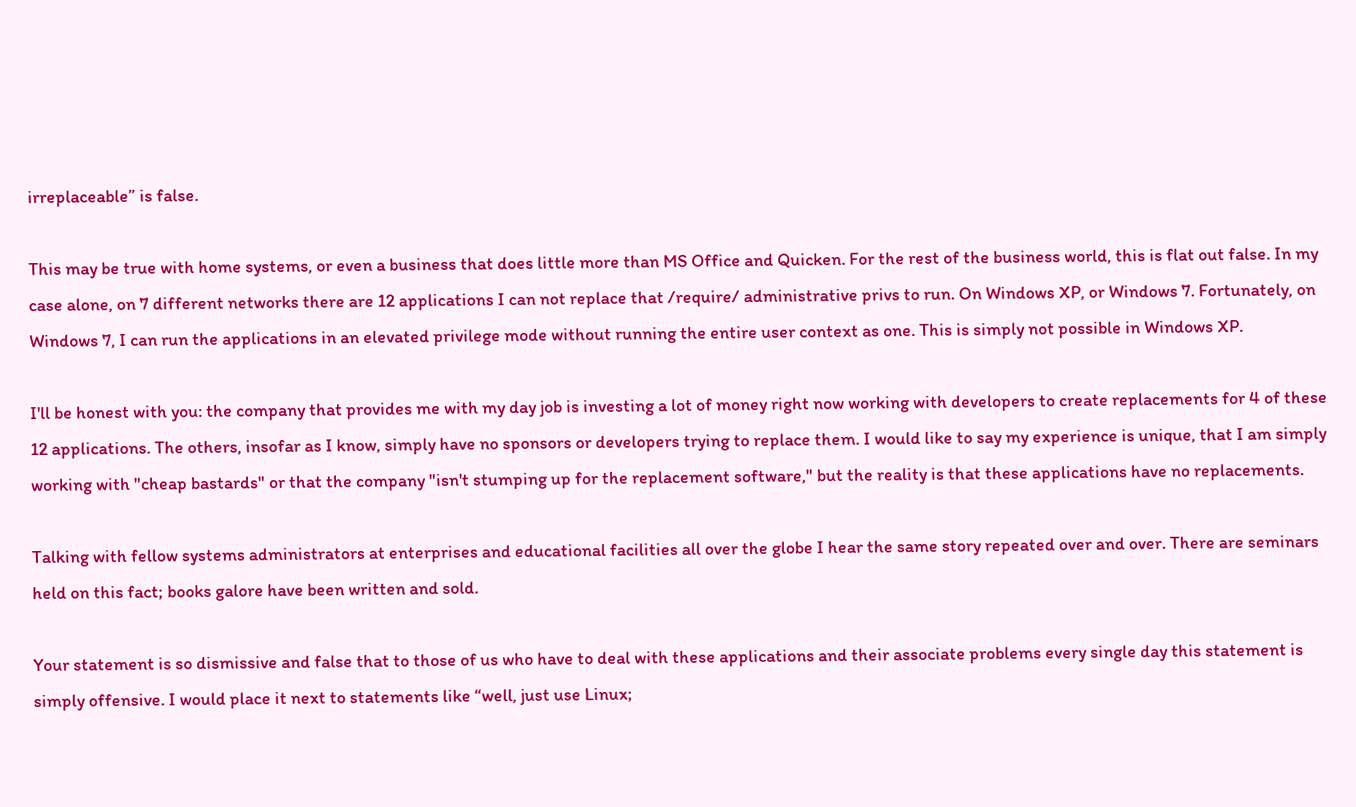irreplaceable” is false.

This may be true with home systems, or even a business that does little more than MS Office and Quicken. For the rest of the business world, this is flat out false. In my case alone, on 7 different networks there are 12 applications I can not replace that /require/ administrative privs to run. On Windows XP, or Windows 7. Fortunately, on Windows 7, I can run the applications in an elevated privilege mode without running the entire user context as one. This is simply not possible in Windows XP.

I'll be honest with you: the company that provides me with my day job is investing a lot of money right now working with developers to create replacements for 4 of these 12 applications. The others, insofar as I know, simply have no sponsors or developers trying to replace them. I would like to say my experience is unique, that I am simply working with "cheap bastards" or that the company "isn't stumping up for the replacement software," but the reality is that these applications have no replacements.

Talking with fellow systems administrators at enterprises and educational facilities all over the globe I hear the same story repeated over and over. There are seminars held on this fact; books galore have been written and sold.

Your statement is so dismissive and false that to those of us who have to deal with these applications and their associate problems every single day this statement is simply offensive. I would place it next to statements like “well, just use Linux;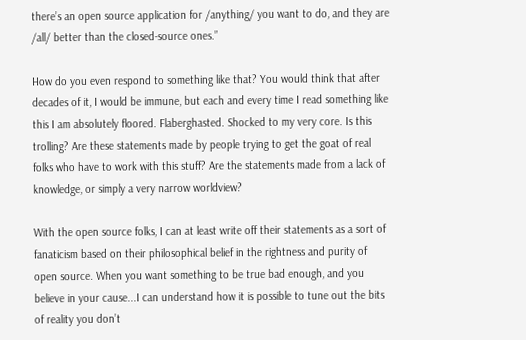there’s an open source application for /anything/ you want to do, and they are /all/ better than the closed-source ones.”

How do you even respond to something like that? You would think that after decades of it, I would be immune, but each and every time I read something like this I am absolutely floored. Flaberghasted. Shocked to my very core. Is this trolling? Are these statements made by people trying to get the goat of real folks who have to work with this stuff? Are the statements made from a lack of knowledge, or simply a very narrow worldview?

With the open source folks, I can at least write off their statements as a sort of fanaticism based on their philosophical belief in the rightness and purity of open source. When you want something to be true bad enough, and you believe in your cause...I can understand how it is possible to tune out the bits of reality you don’t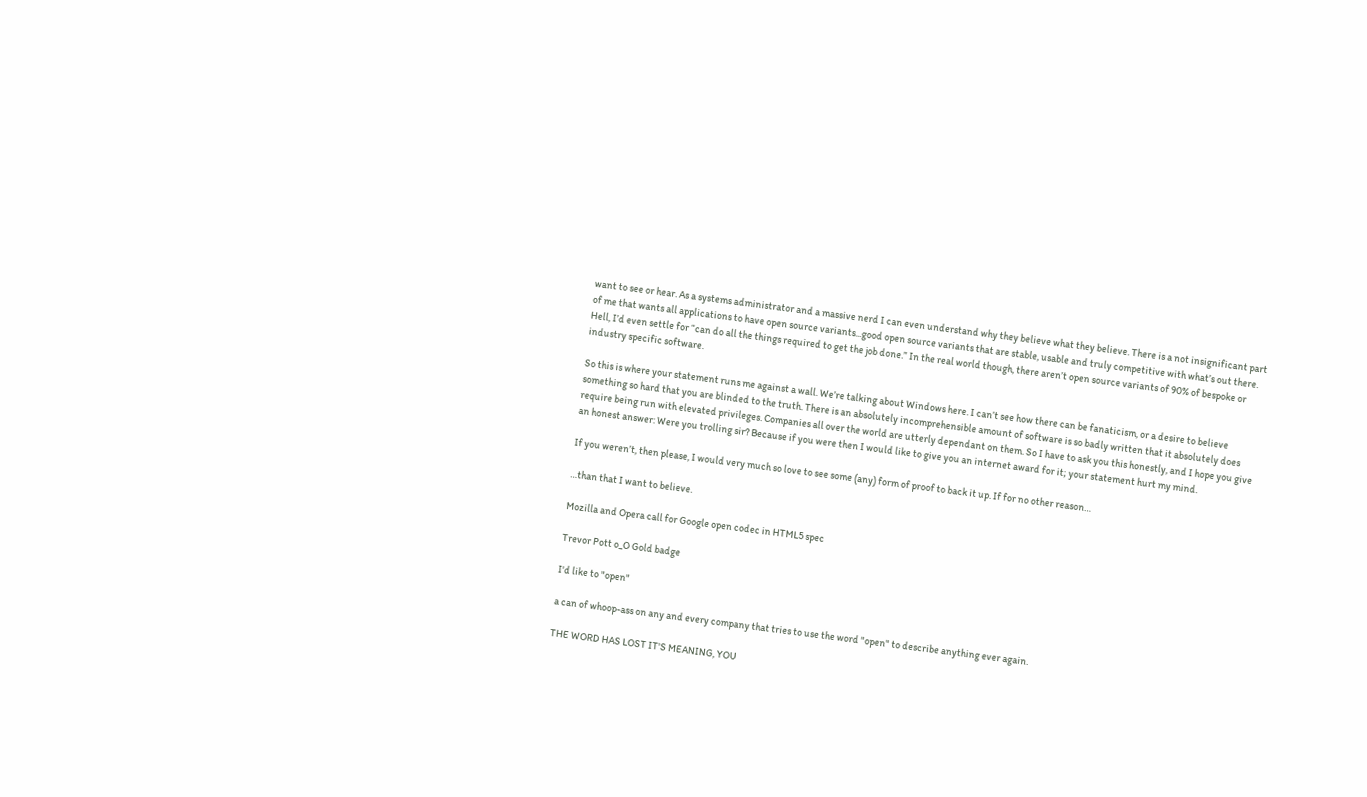want to see or hear. As a systems administrator and a massive nerd I can even understand why they believe what they believe. There is a not insignificant part of me that wants all applications to have open source variants...good open source variants that are stable, usable and truly competitive with what’s out there. Hell, I’d even settle for “can do all the things required to get the job done.” In the real world though, there aren’t open source variants of 90% of bespoke or industry specific software.

So this is where your statement runs me against a wall. We’re talking about Windows here. I can’t see how there can be fanaticism, or a desire to believe something so hard that you are blinded to the truth. There is an absolutely incomprehensible amount of software is so badly written that it absolutely does require being run with elevated privileges. Companies all over the world are utterly dependant on them. So I have to ask you this honestly, and I hope you give an honest answer: Were you trolling sir? Because if you were then I would like to give you an internet award for it; your statement hurt my mind.

If you weren’t, then please, I would very much so love to see some (any) form of proof to back it up. If for no other reason…

…than that I want to believe.

Mozilla and Opera call for Google open codec in HTML5 spec

Trevor Pott o_O Gold badge

I'd like to "open"

a can of whoop-ass on any and every company that tries to use the word "open" to describe anything ever again.

THE WORD HAS LOST IT'S MEANING, YOU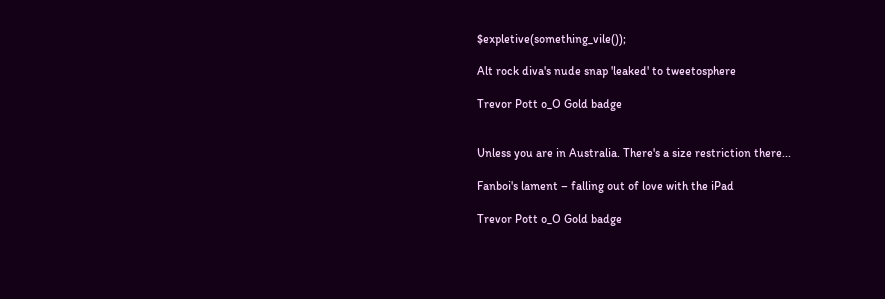$expletive(something_vile());

Alt rock diva's nude snap 'leaked' to tweetosphere

Trevor Pott o_O Gold badge


Unless you are in Australia. There's a size restriction there...

Fanboi's lament – falling out of love with the iPad

Trevor Pott o_O Gold badge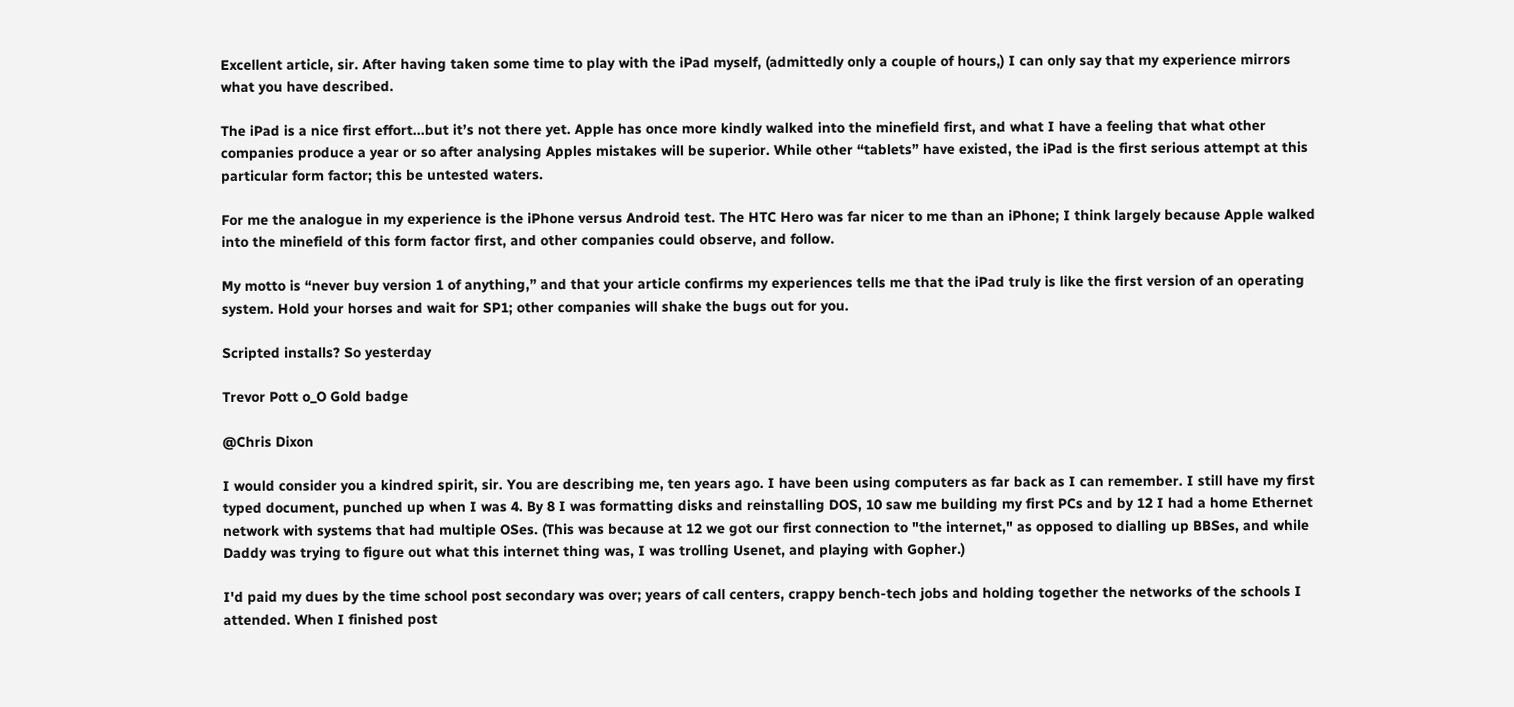Excellent article, sir. After having taken some time to play with the iPad myself, (admittedly only a couple of hours,) I can only say that my experience mirrors what you have described.

The iPad is a nice first effort...but it’s not there yet. Apple has once more kindly walked into the minefield first, and what I have a feeling that what other companies produce a year or so after analysing Apples mistakes will be superior. While other “tablets” have existed, the iPad is the first serious attempt at this particular form factor; this be untested waters.

For me the analogue in my experience is the iPhone versus Android test. The HTC Hero was far nicer to me than an iPhone; I think largely because Apple walked into the minefield of this form factor first, and other companies could observe, and follow.

My motto is “never buy version 1 of anything,” and that your article confirms my experiences tells me that the iPad truly is like the first version of an operating system. Hold your horses and wait for SP1; other companies will shake the bugs out for you.

Scripted installs? So yesterday

Trevor Pott o_O Gold badge

@Chris Dixon

I would consider you a kindred spirit, sir. You are describing me, ten years ago. I have been using computers as far back as I can remember. I still have my first typed document, punched up when I was 4. By 8 I was formatting disks and reinstalling DOS, 10 saw me building my first PCs and by 12 I had a home Ethernet network with systems that had multiple OSes. (This was because at 12 we got our first connection to "the internet," as opposed to dialling up BBSes, and while Daddy was trying to figure out what this internet thing was, I was trolling Usenet, and playing with Gopher.)

I'd paid my dues by the time school post secondary was over; years of call centers, crappy bench-tech jobs and holding together the networks of the schools I attended. When I finished post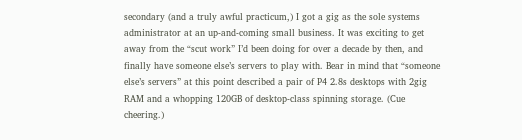secondary (and a truly awful practicum,) I got a gig as the sole systems administrator at an up-and-coming small business. It was exciting to get away from the “scut work” I’d been doing for over a decade by then, and finally have someone else’s servers to play with. Bear in mind that “someone else’s servers” at this point described a pair of P4 2.8s desktops with 2gig RAM and a whopping 120GB of desktop-class spinning storage. (Cue cheering.)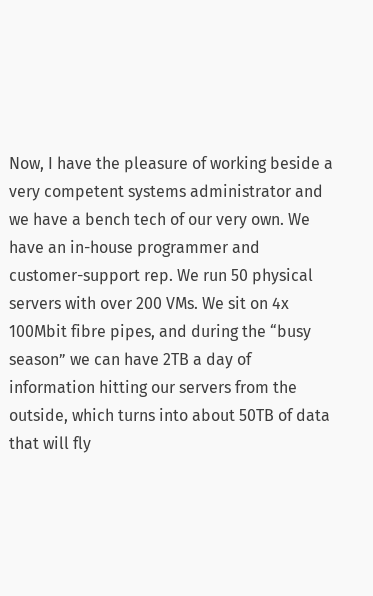Now, I have the pleasure of working beside a very competent systems administrator and we have a bench tech of our very own. We have an in-house programmer and customer-support rep. We run 50 physical servers with over 200 VMs. We sit on 4x 100Mbit fibre pipes, and during the “busy season” we can have 2TB a day of information hitting our servers from the outside, which turns into about 50TB of data that will fly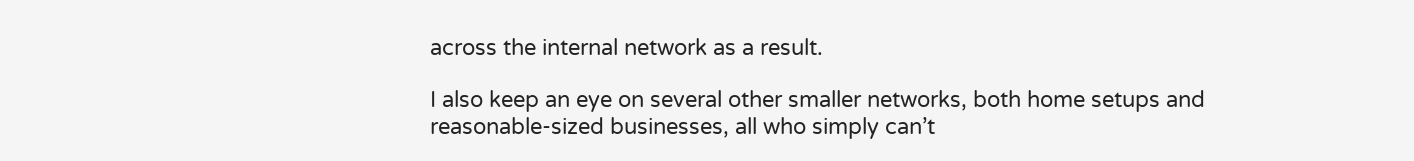across the internal network as a result.

I also keep an eye on several other smaller networks, both home setups and reasonable-sized businesses, all who simply can’t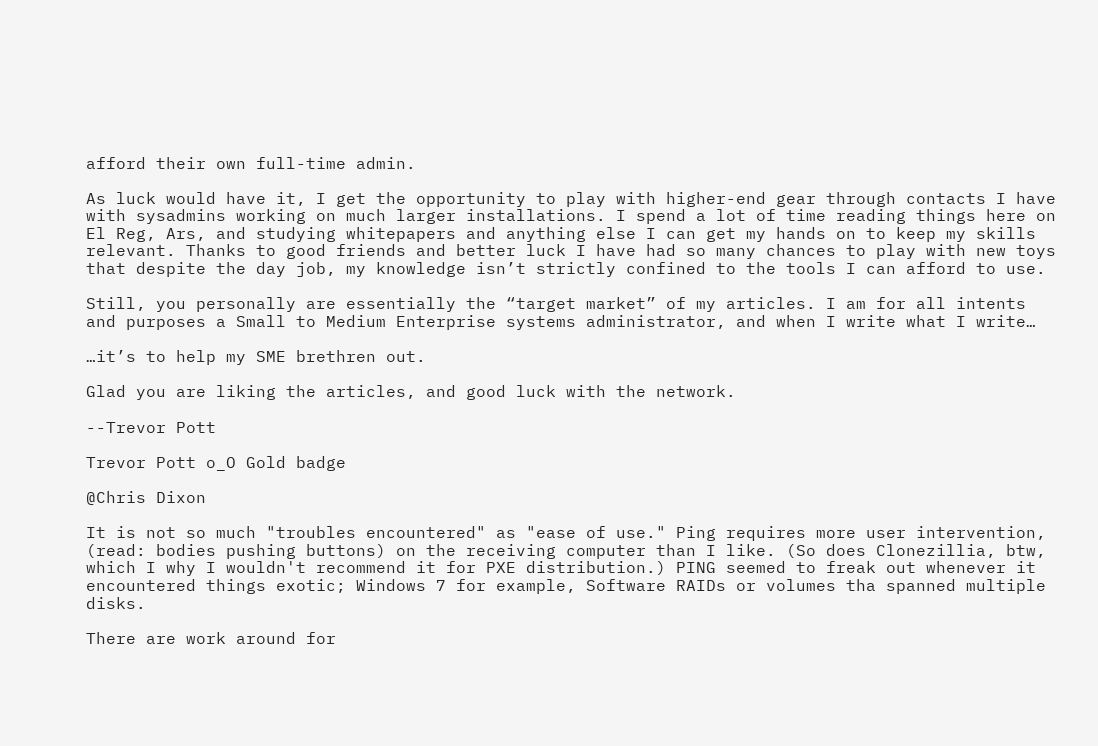afford their own full-time admin.

As luck would have it, I get the opportunity to play with higher-end gear through contacts I have with sysadmins working on much larger installations. I spend a lot of time reading things here on El Reg, Ars, and studying whitepapers and anything else I can get my hands on to keep my skills relevant. Thanks to good friends and better luck I have had so many chances to play with new toys that despite the day job, my knowledge isn’t strictly confined to the tools I can afford to use.

Still, you personally are essentially the “target market” of my articles. I am for all intents and purposes a Small to Medium Enterprise systems administrator, and when I write what I write…

…it’s to help my SME brethren out.

Glad you are liking the articles, and good luck with the network.

--Trevor Pott

Trevor Pott o_O Gold badge

@Chris Dixon

It is not so much "troubles encountered" as "ease of use." Ping requires more user intervention, (read: bodies pushing buttons) on the receiving computer than I like. (So does Clonezillia, btw, which I why I wouldn't recommend it for PXE distribution.) PING seemed to freak out whenever it encountered things exotic; Windows 7 for example, Software RAIDs or volumes tha spanned multiple disks.

There are work around for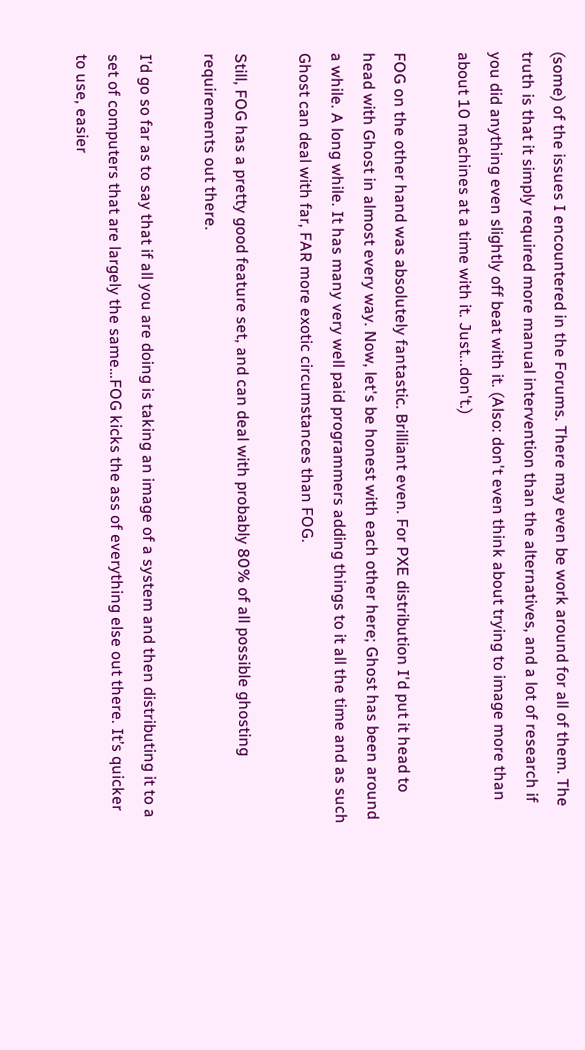(some) of the issues I encountered in the Forums. There may even be work around for all of them. The truth is that it simply required more manual intervention than the alternatives, and a lot of research if you did anything even slightly off beat with it. (Also: don't even think about trying to image more than about 10 machines at a time with it. Just...don't.)

FOG on the other hand was absolutely fantastic. Brilliant even. For PXE distribution I'd put it head to head with Ghost in almost every way. Now, let's be honest with each other here; Ghost has been around a while. A long while. It has many very well paid programmers adding things to it all the time and as such Ghost can deal with far, FAR more exotic circumstances than FOG.

Still, FOG has a pretty good feature set, and can deal with probably 80% of all possible ghosting requirements out there.

I’d go so far as to say that if all you are doing is taking an image of a system and then distributing it to a set of computers that are largely the same…FOG kicks the ass of everything else out there. It’s quicker to use, easier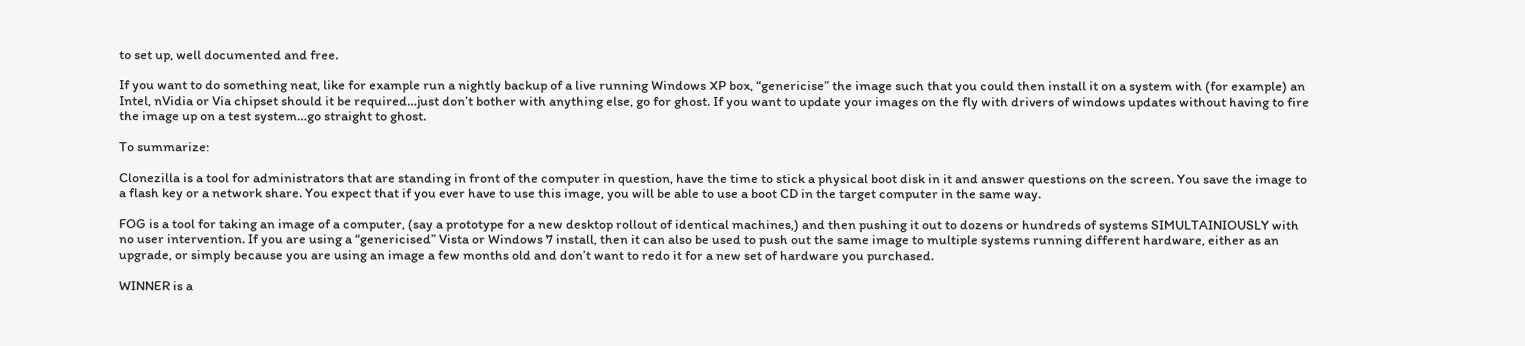to set up, well documented and free.

If you want to do something neat, like for example run a nightly backup of a live running Windows XP box, “genericise” the image such that you could then install it on a system with (for example) an Intel, nVidia or Via chipset should it be required…just don’t bother with anything else, go for ghost. If you want to update your images on the fly with drivers of windows updates without having to fire the image up on a test system…go straight to ghost.

To summarize:

Clonezilla is a tool for administrators that are standing in front of the computer in question, have the time to stick a physical boot disk in it and answer questions on the screen. You save the image to a flash key or a network share. You expect that if you ever have to use this image, you will be able to use a boot CD in the target computer in the same way.

FOG is a tool for taking an image of a computer, (say a prototype for a new desktop rollout of identical machines,) and then pushing it out to dozens or hundreds of systems SIMULTAINIOUSLY with no user intervention. If you are using a “genericised” Vista or Windows 7 install, then it can also be used to push out the same image to multiple systems running different hardware, either as an upgrade, or simply because you are using an image a few months old and don’t want to redo it for a new set of hardware you purchased.

WINNER is a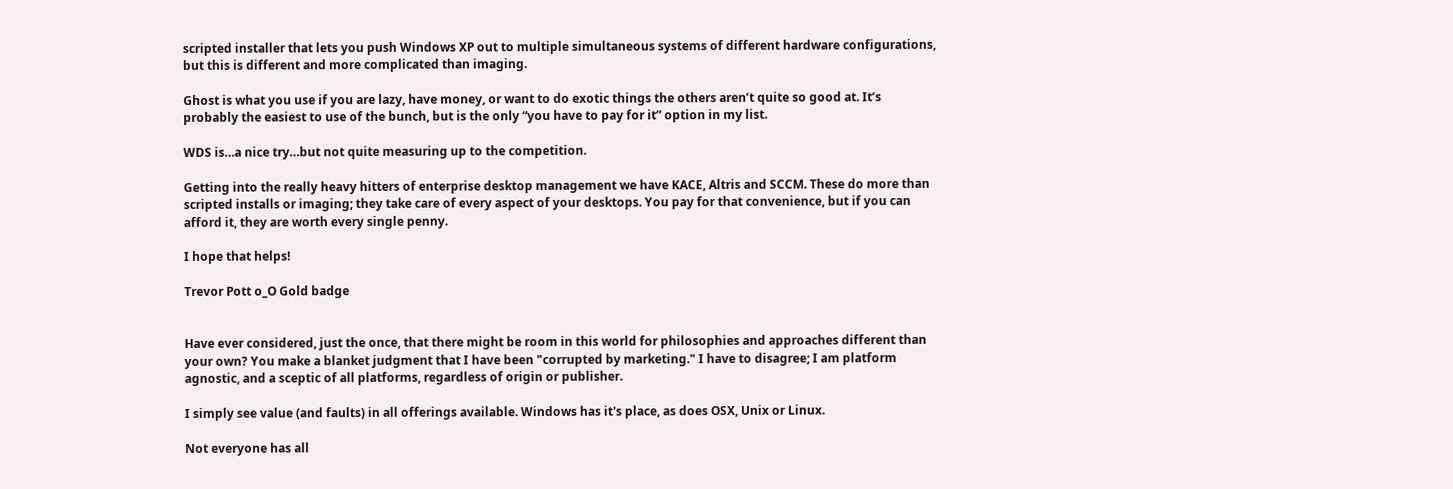scripted installer that lets you push Windows XP out to multiple simultaneous systems of different hardware configurations, but this is different and more complicated than imaging.

Ghost is what you use if you are lazy, have money, or want to do exotic things the others aren’t quite so good at. It’s probably the easiest to use of the bunch, but is the only “you have to pay for it” option in my list.

WDS is…a nice try…but not quite measuring up to the competition.

Getting into the really heavy hitters of enterprise desktop management we have KACE, Altris and SCCM. These do more than scripted installs or imaging; they take care of every aspect of your desktops. You pay for that convenience, but if you can afford it, they are worth every single penny.

I hope that helps!

Trevor Pott o_O Gold badge


Have ever considered, just the once, that there might be room in this world for philosophies and approaches different than your own? You make a blanket judgment that I have been "corrupted by marketing." I have to disagree; I am platform agnostic, and a sceptic of all platforms, regardless of origin or publisher.

I simply see value (and faults) in all offerings available. Windows has it's place, as does OSX, Unix or Linux.

Not everyone has all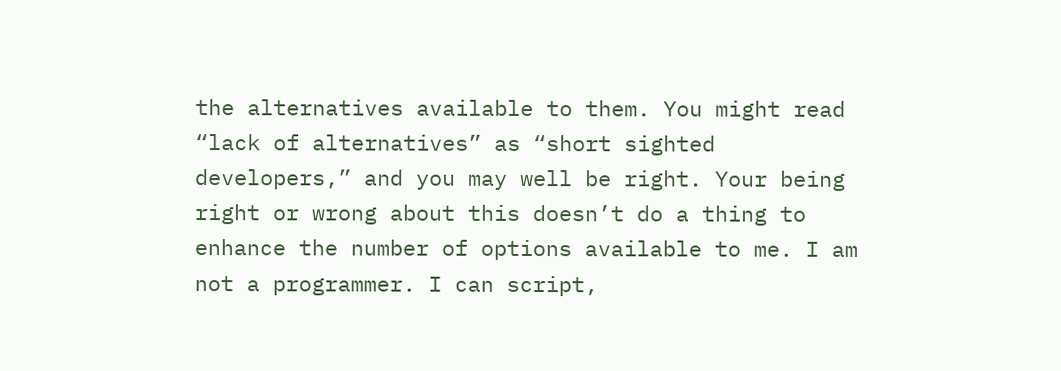the alternatives available to them. You might read “lack of alternatives” as “short sighted developers,” and you may well be right. Your being right or wrong about this doesn’t do a thing to enhance the number of options available to me. I am not a programmer. I can script,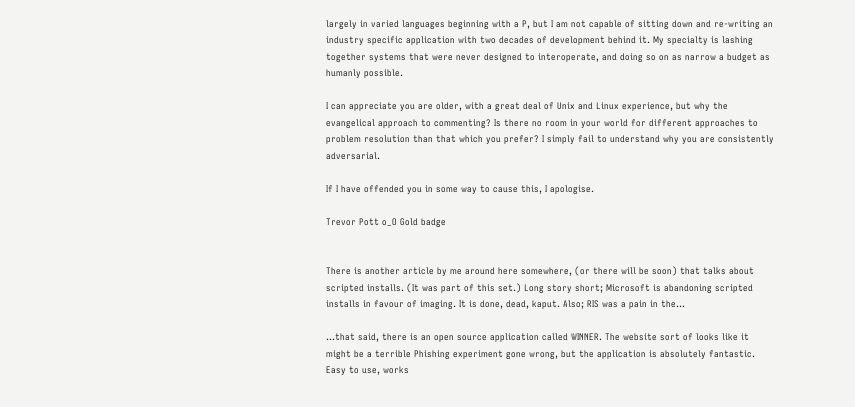largely in varied languages beginning with a P, but I am not capable of sitting down and re-writing an industry specific application with two decades of development behind it. My specialty is lashing together systems that were never designed to interoperate, and doing so on as narrow a budget as humanly possible.

I can appreciate you are older, with a great deal of Unix and Linux experience, but why the evangelical approach to commenting? Is there no room in your world for different approaches to problem resolution than that which you prefer? I simply fail to understand why you are consistently adversarial.

If I have offended you in some way to cause this, I apologise.

Trevor Pott o_O Gold badge


There is another article by me around here somewhere, (or there will be soon) that talks about scripted installs. (It was part of this set.) Long story short; Microsoft is abandoning scripted installs in favour of imaging. It is done, dead, kaput. Also; RIS was a pain in the...

...that said, there is an open source application called WINNER. The website sort of looks like it might be a terrible Phishing experiment gone wrong, but the application is absolutely fantastic. Easy to use, works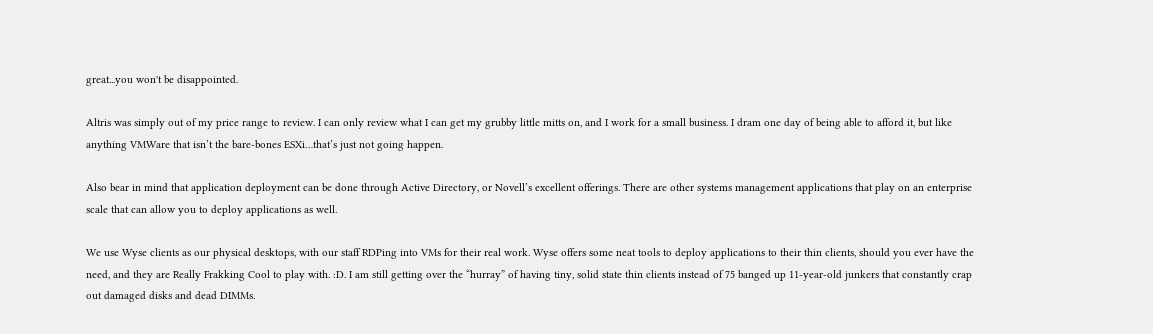great...you won't be disappointed.

Altris was simply out of my price range to review. I can only review what I can get my grubby little mitts on, and I work for a small business. I dram one day of being able to afford it, but like anything VMWare that isn’t the bare-bones ESXi…that’s just not going happen.

Also bear in mind that application deployment can be done through Active Directory, or Novell’s excellent offerings. There are other systems management applications that play on an enterprise scale that can allow you to deploy applications as well.

We use Wyse clients as our physical desktops, with our staff RDPing into VMs for their real work. Wyse offers some neat tools to deploy applications to their thin clients, should you ever have the need, and they are Really Frakking Cool to play with. :D. I am still getting over the “hurray” of having tiny, solid state thin clients instead of 75 banged up 11-year-old junkers that constantly crap out damaged disks and dead DIMMs.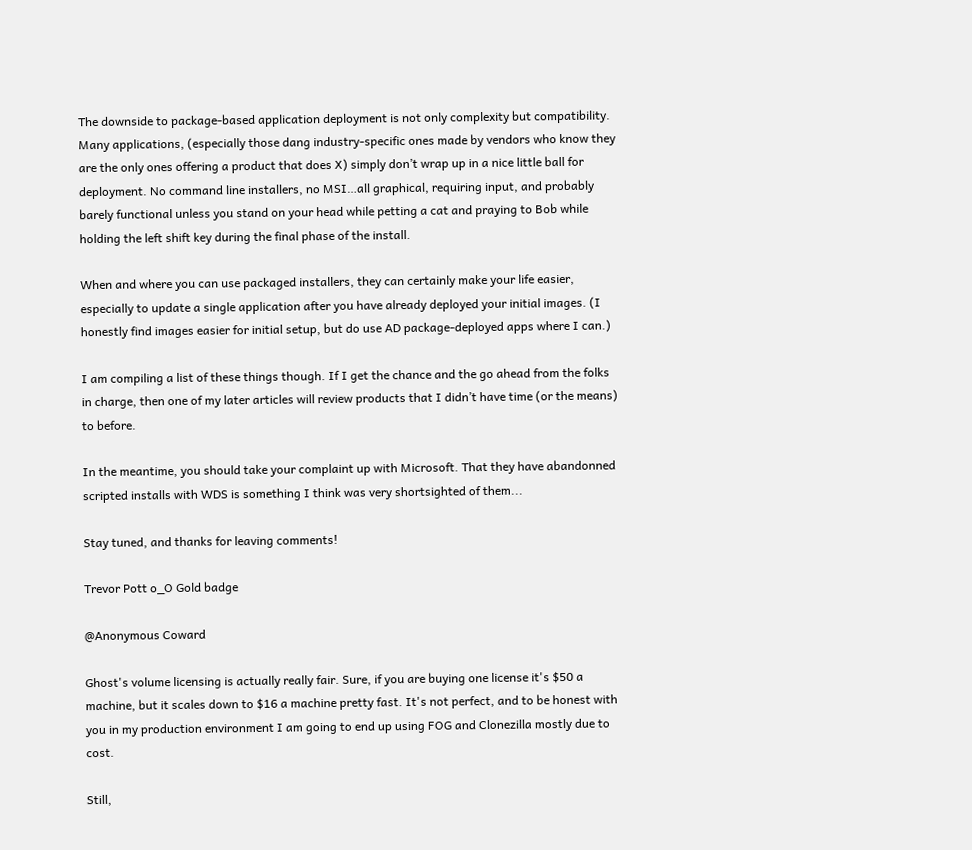The downside to package-based application deployment is not only complexity but compatibility. Many applications, (especially those dang industry-specific ones made by vendors who know they are the only ones offering a product that does X) simply don’t wrap up in a nice little ball for deployment. No command line installers, no MSI…all graphical, requiring input, and probably barely functional unless you stand on your head while petting a cat and praying to Bob while holding the left shift key during the final phase of the install.

When and where you can use packaged installers, they can certainly make your life easier, especially to update a single application after you have already deployed your initial images. (I honestly find images easier for initial setup, but do use AD package-deployed apps where I can.)

I am compiling a list of these things though. If I get the chance and the go ahead from the folks in charge, then one of my later articles will review products that I didn’t have time (or the means) to before.

In the meantime, you should take your complaint up with Microsoft. That they have abandonned scripted installs with WDS is something I think was very shortsighted of them...

Stay tuned, and thanks for leaving comments!

Trevor Pott o_O Gold badge

@Anonymous Coward

Ghost's volume licensing is actually really fair. Sure, if you are buying one license it's $50 a machine, but it scales down to $16 a machine pretty fast. It's not perfect, and to be honest with you in my production environment I am going to end up using FOG and Clonezilla mostly due to cost.

Still,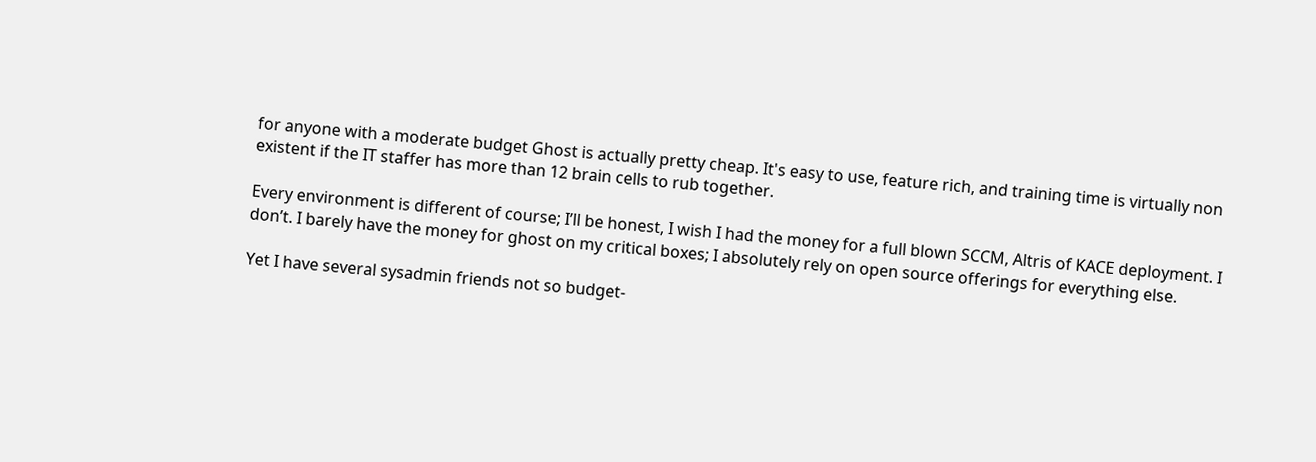for anyone with a moderate budget Ghost is actually pretty cheap. It's easy to use, feature rich, and training time is virtually non existent if the IT staffer has more than 12 brain cells to rub together.

Every environment is different of course; I’ll be honest, I wish I had the money for a full blown SCCM, Altris of KACE deployment. I don’t. I barely have the money for ghost on my critical boxes; I absolutely rely on open source offerings for everything else.

Yet I have several sysadmin friends not so budget-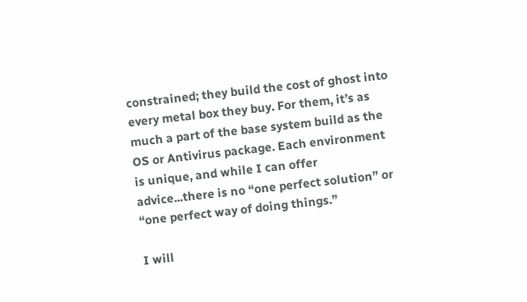constrained; they build the cost of ghost into every metal box they buy. For them, it’s as much a part of the base system build as the OS or Antivirus package. Each environment is unique, and while I can offer advice...there is no “one perfect solution” or “one perfect way of doing things.”

I will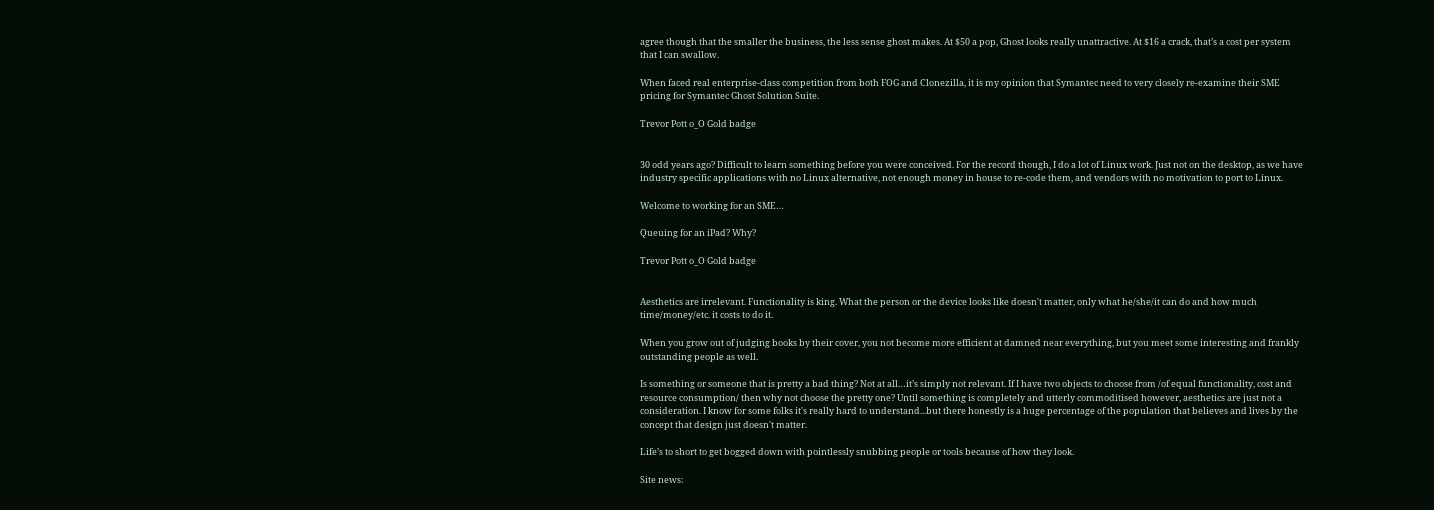agree though that the smaller the business, the less sense ghost makes. At $50 a pop, Ghost looks really unattractive. At $16 a crack, that’s a cost per system that I can swallow.

When faced real enterprise-class competition from both FOG and Clonezilla, it is my opinion that Symantec need to very closely re-examine their SME pricing for Symantec Ghost Solution Suite.

Trevor Pott o_O Gold badge


30 odd years ago? Difficult to learn something before you were conceived. For the record though, I do a lot of Linux work. Just not on the desktop, as we have industry specific applications with no Linux alternative, not enough money in house to re-code them, and vendors with no motivation to port to Linux.

Welcome to working for an SME…

Queuing for an iPad? Why?

Trevor Pott o_O Gold badge


Aesthetics are irrelevant. Functionality is king. What the person or the device looks like doesn't matter, only what he/she/it can do and how much time/money/etc. it costs to do it.

When you grow out of judging books by their cover, you not become more efficient at damned near everything, but you meet some interesting and frankly outstanding people as well.

Is something or someone that is pretty a bad thing? Not at all…it’s simply not relevant. If I have two objects to choose from /of equal functionality, cost and resource consumption/ then why not choose the pretty one? Until something is completely and utterly commoditised however, aesthetics are just not a consideration. I know for some folks it's really hard to understand...but there honestly is a huge percentage of the population that believes and lives by the concept that design just doesn't matter.

Life’s to short to get bogged down with pointlessly snubbing people or tools because of how they look.

Site news: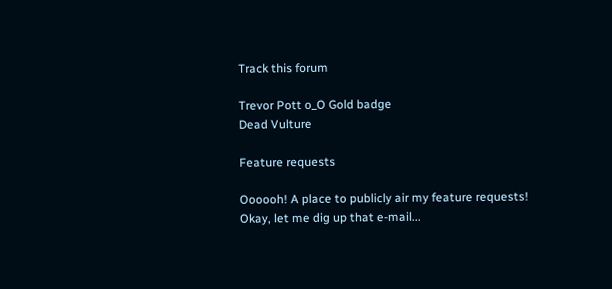Track this forum

Trevor Pott o_O Gold badge
Dead Vulture

Feature requests

Oooooh! A place to publicly air my feature requests! Okay, let me dig up that e-mail...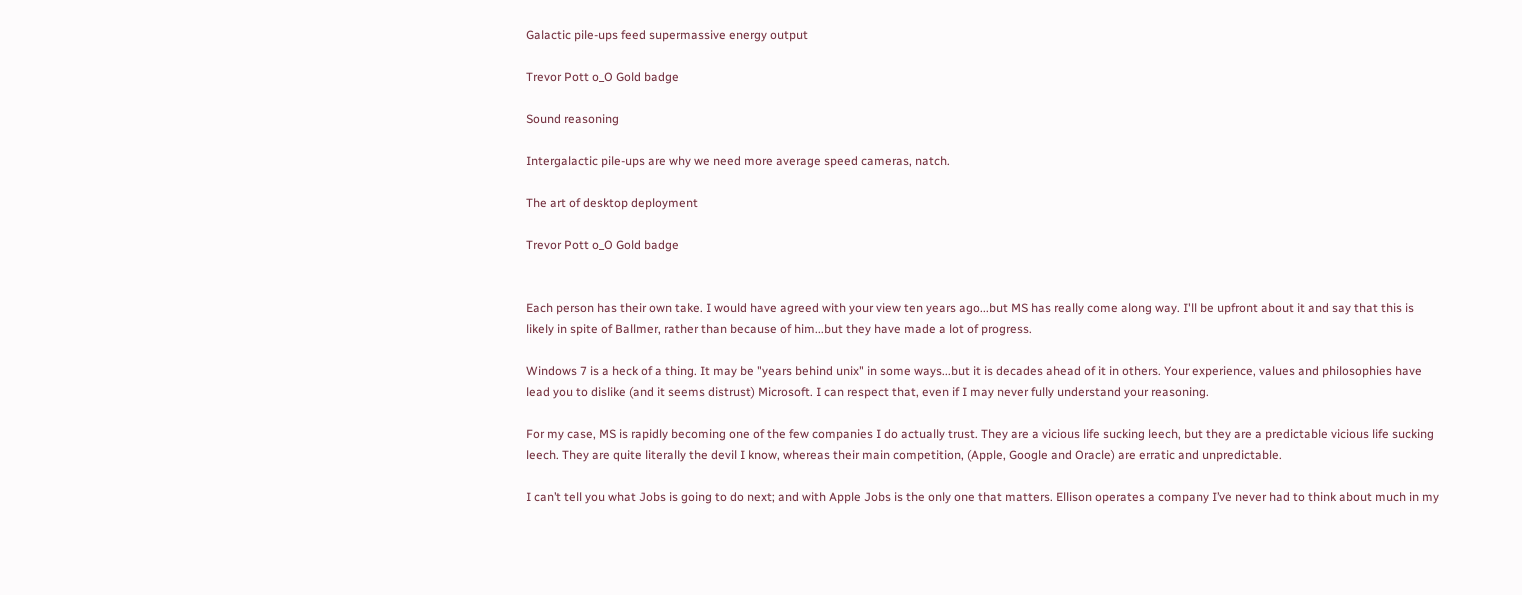Galactic pile-ups feed supermassive energy output

Trevor Pott o_O Gold badge

Sound reasoning

Intergalactic pile-ups are why we need more average speed cameras, natch.

The art of desktop deployment

Trevor Pott o_O Gold badge


Each person has their own take. I would have agreed with your view ten years ago...but MS has really come along way. I'll be upfront about it and say that this is likely in spite of Ballmer, rather than because of him...but they have made a lot of progress.

Windows 7 is a heck of a thing. It may be "years behind unix" in some ways...but it is decades ahead of it in others. Your experience, values and philosophies have lead you to dislike (and it seems distrust) Microsoft. I can respect that, even if I may never fully understand your reasoning.

For my case, MS is rapidly becoming one of the few companies I do actually trust. They are a vicious life sucking leech, but they are a predictable vicious life sucking leech. They are quite literally the devil I know, whereas their main competition, (Apple, Google and Oracle) are erratic and unpredictable.

I can’t tell you what Jobs is going to do next; and with Apple Jobs is the only one that matters. Ellison operates a company I’ve never had to think about much in my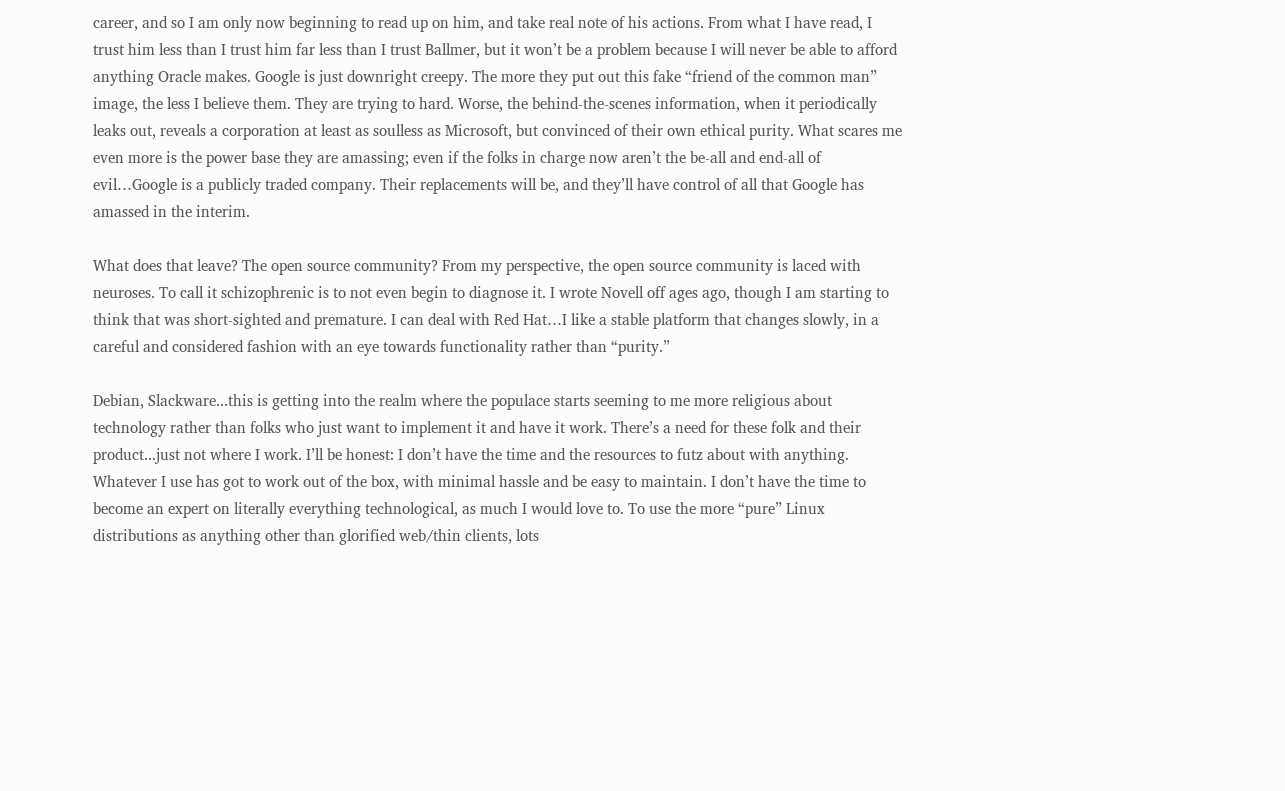career, and so I am only now beginning to read up on him, and take real note of his actions. From what I have read, I trust him less than I trust him far less than I trust Ballmer, but it won’t be a problem because I will never be able to afford anything Oracle makes. Google is just downright creepy. The more they put out this fake “friend of the common man” image, the less I believe them. They are trying to hard. Worse, the behind-the-scenes information, when it periodically leaks out, reveals a corporation at least as soulless as Microsoft, but convinced of their own ethical purity. What scares me even more is the power base they are amassing; even if the folks in charge now aren’t the be-all and end-all of evil…Google is a publicly traded company. Their replacements will be, and they’ll have control of all that Google has amassed in the interim.

What does that leave? The open source community? From my perspective, the open source community is laced with neuroses. To call it schizophrenic is to not even begin to diagnose it. I wrote Novell off ages ago, though I am starting to think that was short-sighted and premature. I can deal with Red Hat…I like a stable platform that changes slowly, in a careful and considered fashion with an eye towards functionality rather than “purity.”

Debian, Slackware...this is getting into the realm where the populace starts seeming to me more religious about technology rather than folks who just want to implement it and have it work. There’s a need for these folk and their product...just not where I work. I’ll be honest: I don’t have the time and the resources to futz about with anything. Whatever I use has got to work out of the box, with minimal hassle and be easy to maintain. I don’t have the time to become an expert on literally everything technological, as much I would love to. To use the more “pure” Linux distributions as anything other than glorified web/thin clients, lots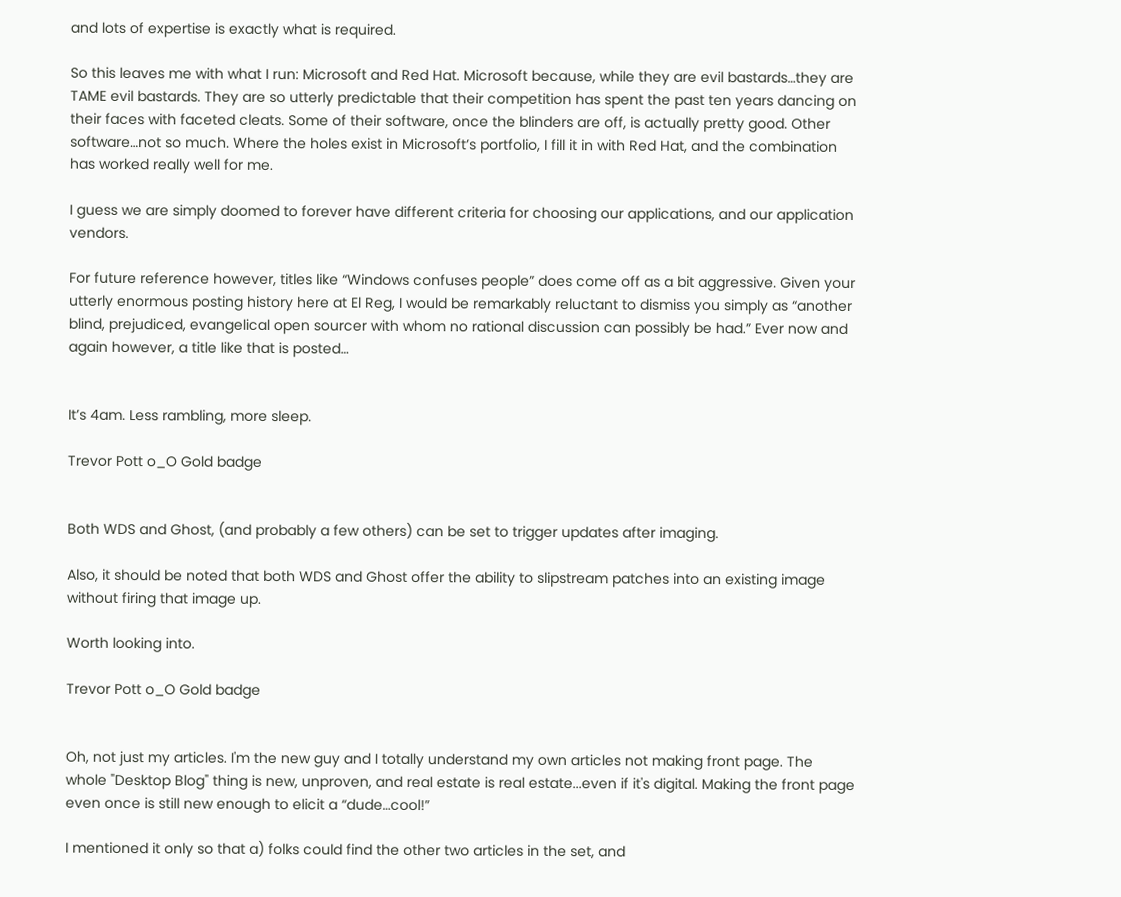and lots of expertise is exactly what is required.

So this leaves me with what I run: Microsoft and Red Hat. Microsoft because, while they are evil bastards…they are TAME evil bastards. They are so utterly predictable that their competition has spent the past ten years dancing on their faces with faceted cleats. Some of their software, once the blinders are off, is actually pretty good. Other software…not so much. Where the holes exist in Microsoft’s portfolio, I fill it in with Red Hat, and the combination has worked really well for me.

I guess we are simply doomed to forever have different criteria for choosing our applications, and our application vendors.

For future reference however, titles like “Windows confuses people” does come off as a bit aggressive. Given your utterly enormous posting history here at El Reg, I would be remarkably reluctant to dismiss you simply as “another blind, prejudiced, evangelical open sourcer with whom no rational discussion can possibly be had.” Ever now and again however, a title like that is posted…


It’s 4am. Less rambling, more sleep.

Trevor Pott o_O Gold badge


Both WDS and Ghost, (and probably a few others) can be set to trigger updates after imaging.

Also, it should be noted that both WDS and Ghost offer the ability to slipstream patches into an existing image without firing that image up.

Worth looking into.

Trevor Pott o_O Gold badge


Oh, not just my articles. I'm the new guy and I totally understand my own articles not making front page. The whole "Desktop Blog" thing is new, unproven, and real estate is real estate...even if it's digital. Making the front page even once is still new enough to elicit a “dude…cool!”

I mentioned it only so that a) folks could find the other two articles in the set, and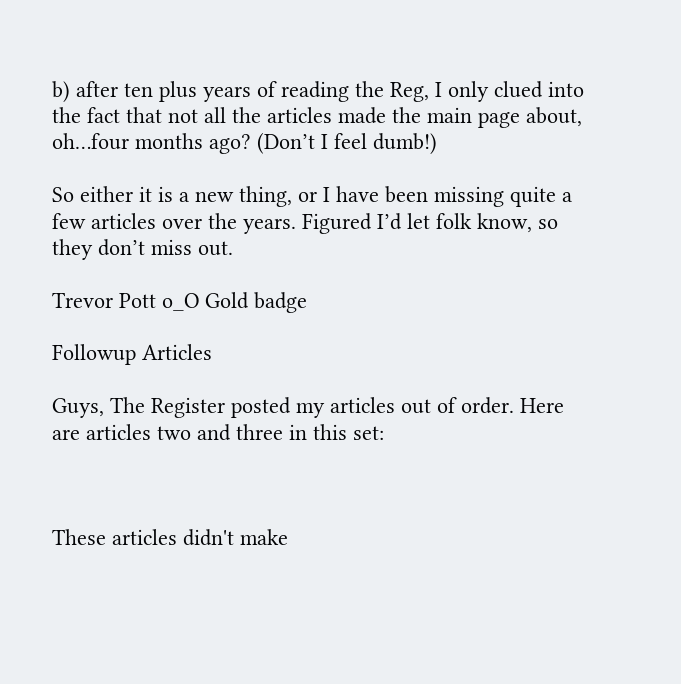b) after ten plus years of reading the Reg, I only clued into the fact that not all the articles made the main page about, oh…four months ago? (Don’t I feel dumb!)

So either it is a new thing, or I have been missing quite a few articles over the years. Figured I’d let folk know, so they don’t miss out.

Trevor Pott o_O Gold badge

Followup Articles

Guys, The Register posted my articles out of order. Here are articles two and three in this set:



These articles didn't make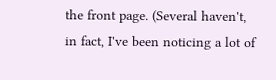the front page. (Several haven't, in fact, I've been noticing a lot of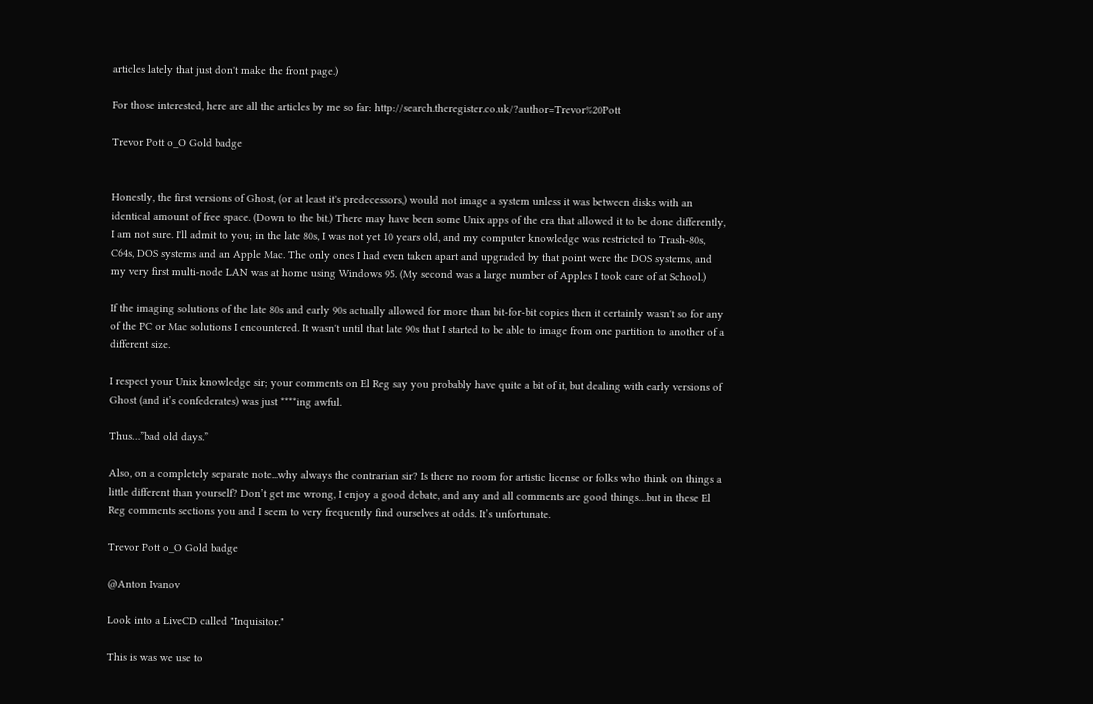articles lately that just don't make the front page.)

For those interested, here are all the articles by me so far: http://search.theregister.co.uk/?author=Trevor%20Pott

Trevor Pott o_O Gold badge


Honestly, the first versions of Ghost, (or at least it's predecessors,) would not image a system unless it was between disks with an identical amount of free space. (Down to the bit.) There may have been some Unix apps of the era that allowed it to be done differently, I am not sure. I'll admit to you; in the late 80s, I was not yet 10 years old, and my computer knowledge was restricted to Trash-80s, C64s, DOS systems and an Apple Mac. The only ones I had even taken apart and upgraded by that point were the DOS systems, and my very first multi-node LAN was at home using Windows 95. (My second was a large number of Apples I took care of at School.)

If the imaging solutions of the late 80s and early 90s actually allowed for more than bit-for-bit copies then it certainly wasn't so for any of the PC or Mac solutions I encountered. It wasn't until that late 90s that I started to be able to image from one partition to another of a different size.

I respect your Unix knowledge sir; your comments on El Reg say you probably have quite a bit of it, but dealing with early versions of Ghost (and it’s confederates) was just ****ing awful.

Thus…”bad old days.”

Also, on a completely separate note...why always the contrarian sir? Is there no room for artistic license or folks who think on things a little different than yourself? Don’t get me wrong, I enjoy a good debate, and any and all comments are good things…but in these El Reg comments sections you and I seem to very frequently find ourselves at odds. It’s unfortunate.

Trevor Pott o_O Gold badge

@Anton Ivanov

Look into a LiveCD called "Inquisitor."

This is was we use to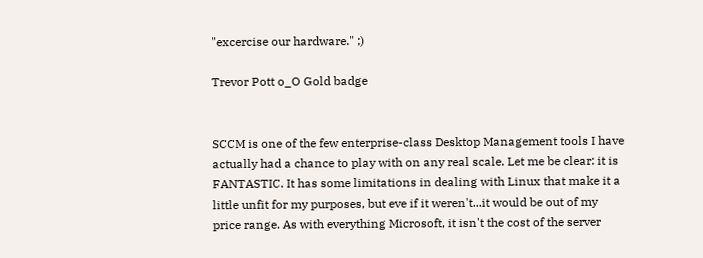"excercise our hardware." ;)

Trevor Pott o_O Gold badge


SCCM is one of the few enterprise-class Desktop Management tools I have actually had a chance to play with on any real scale. Let me be clear: it is FANTASTIC. It has some limitations in dealing with Linux that make it a little unfit for my purposes, but eve if it weren't...it would be out of my price range. As with everything Microsoft, it isn't the cost of the server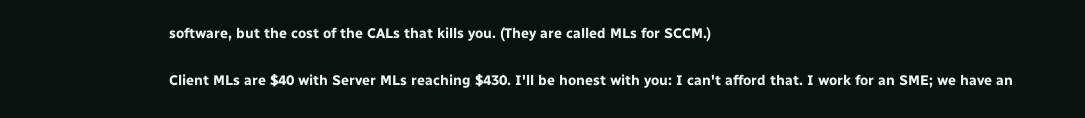software, but the cost of the CALs that kills you. (They are called MLs for SCCM.)

Client MLs are $40 with Server MLs reaching $430. I'll be honest with you: I can't afford that. I work for an SME; we have an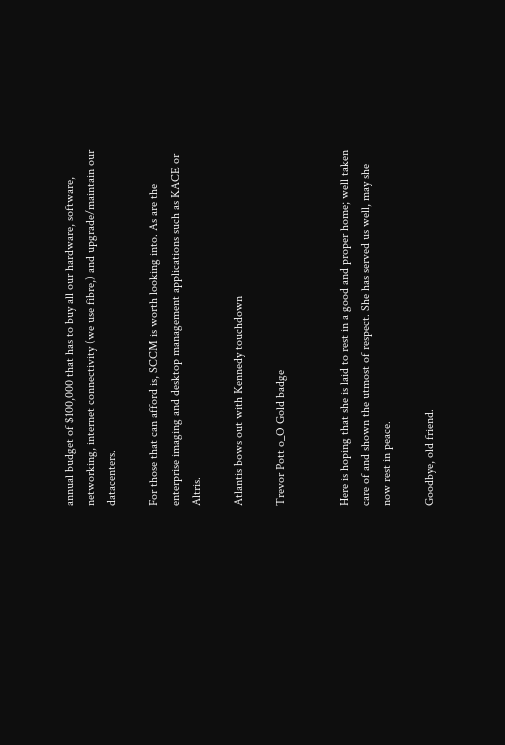annual budget of $100,000 that has to buy all our hardware, software, networking, internet connectivity (we use fibre,) and upgrade/maintain our datacenters.

For those that can afford is, SCCM is worth looking into. As are the enterprise imaging and desktop management applications such as KACE or Altris.

Atlantis bows out with Kennedy touchdown

Trevor Pott o_O Gold badge


Here is hoping that she is laid to rest in a good and proper home; well taken care of and shown the utmost of respect. She has served us well, may she now rest in peace.

Goodbye, old friend.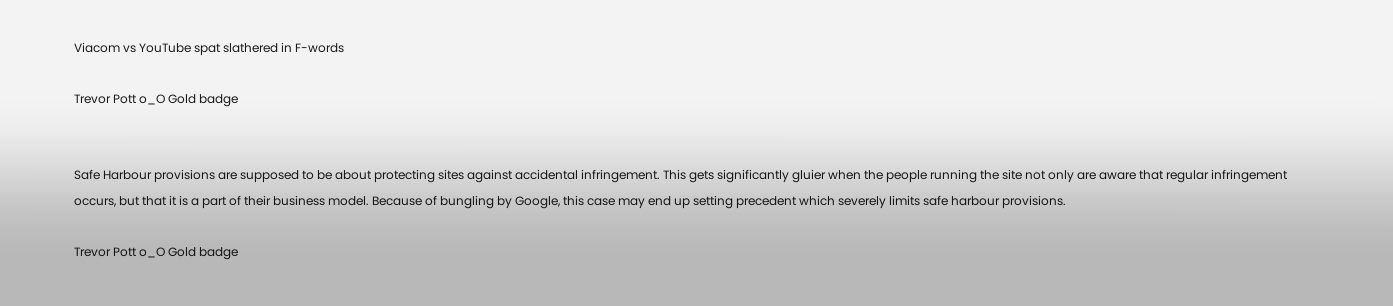Viacom vs YouTube spat slathered in F-words

Trevor Pott o_O Gold badge


Safe Harbour provisions are supposed to be about protecting sites against accidental infringement. This gets significantly gluier when the people running the site not only are aware that regular infringement occurs, but that it is a part of their business model. Because of bungling by Google, this case may end up setting precedent which severely limits safe harbour provisions.

Trevor Pott o_O Gold badge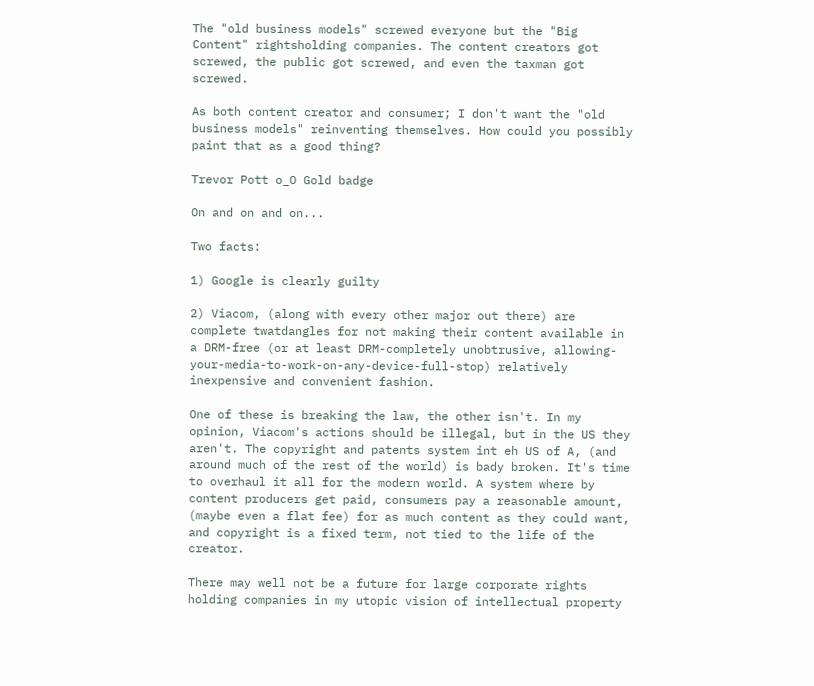The "old business models" screwed everyone but the "Big Content" rightsholding companies. The content creators got screwed, the public got screwed, and even the taxman got screwed.

As both content creator and consumer; I don't want the "old business models" reinventing themselves. How could you possibly paint that as a good thing?

Trevor Pott o_O Gold badge

On and on and on...

Two facts:

1) Google is clearly guilty

2) Viacom, (along with every other major out there) are complete twatdangles for not making their content available in a DRM-free (or at least DRM-completely unobtrusive, allowing-your-media-to-work-on-any-device-full-stop) relatively inexpensive and convenient fashion.

One of these is breaking the law, the other isn't. In my opinion, Viacom's actions should be illegal, but in the US they aren't. The copyright and patents system int eh US of A, (and around much of the rest of the world) is bady broken. It's time to overhaul it all for the modern world. A system where by content producers get paid, consumers pay a reasonable amount, (maybe even a flat fee) for as much content as they could want, and copyright is a fixed term, not tied to the life of the creator.

There may well not be a future for large corporate rights holding companies in my utopic vision of intellectual property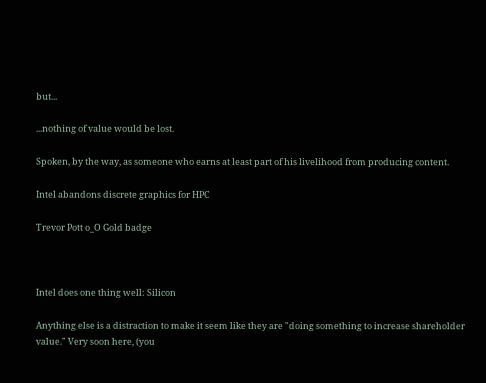but...

...nothing of value would be lost.

Spoken, by the way, as someone who earns at least part of his livelihood from producing content.

Intel abandons discrete graphics for HPC

Trevor Pott o_O Gold badge



Intel does one thing well: Silicon

Anything else is a distraction to make it seem like they are "doing something to increase shareholder value." Very soon here, (you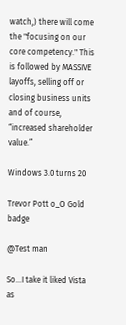watch,) there will come the "focusing on our core competency." This is followed by MASSIVE layoffs, selling off or closing business units and of course, “increased shareholder value.”

Windows 3.0 turns 20

Trevor Pott o_O Gold badge

@Test man

So...I take it liked Vista as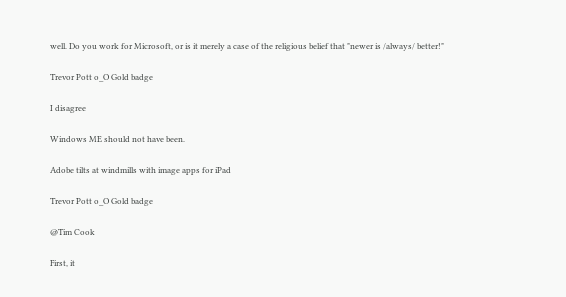well. Do you work for Microsoft, or is it merely a case of the religious belief that "newer is /always/ better!"

Trevor Pott o_O Gold badge

I disagree

Windows ME should not have been.

Adobe tilts at windmills with image apps for iPad

Trevor Pott o_O Gold badge

@Tim Cook

First, it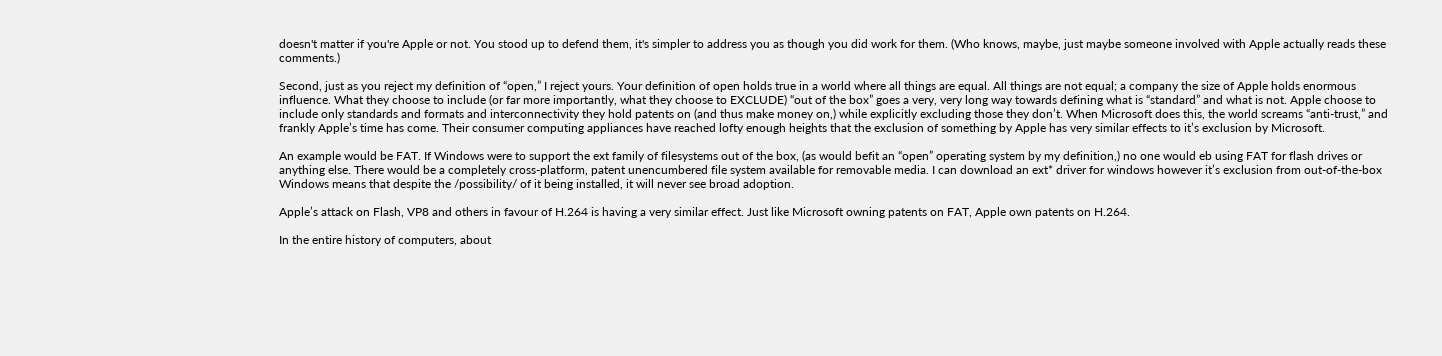doesn't matter if you're Apple or not. You stood up to defend them, it's simpler to address you as though you did work for them. (Who knows, maybe, just maybe someone involved with Apple actually reads these comments.)

Second, just as you reject my definition of “open,” I reject yours. Your definition of open holds true in a world where all things are equal. All things are not equal; a company the size of Apple holds enormous influence. What they choose to include (or far more importantly, what they choose to EXCLUDE) “out of the box” goes a very, very long way towards defining what is “standard” and what is not. Apple choose to include only standards and formats and interconnectivity they hold patents on (and thus make money on,) while explicitly excluding those they don’t. When Microsoft does this, the world screams “anti-trust,” and frankly Apple’s time has come. Their consumer computing appliances have reached lofty enough heights that the exclusion of something by Apple has very similar effects to it’s exclusion by Microsoft.

An example would be FAT. If Windows were to support the ext family of filesystems out of the box, (as would befit an “open” operating system by my definition,) no one would eb using FAT for flash drives or anything else. There would be a completely cross-platform, patent unencumbered file system available for removable media. I can download an ext* driver for windows however it’s exclusion from out-of-the-box Windows means that despite the /possibility/ of it being installed, it will never see broad adoption.

Apple’s attack on Flash, VP8 and others in favour of H.264 is having a very similar effect. Just like Microsoft owning patents on FAT, Apple own patents on H.264.

In the entire history of computers, about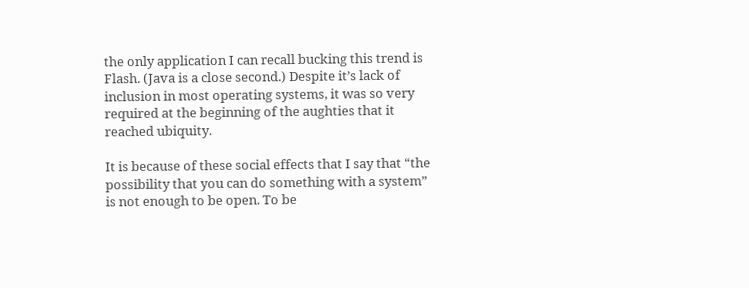the only application I can recall bucking this trend is Flash. (Java is a close second.) Despite it’s lack of inclusion in most operating systems, it was so very required at the beginning of the aughties that it reached ubiquity.

It is because of these social effects that I say that “the possibility that you can do something with a system” is not enough to be open. To be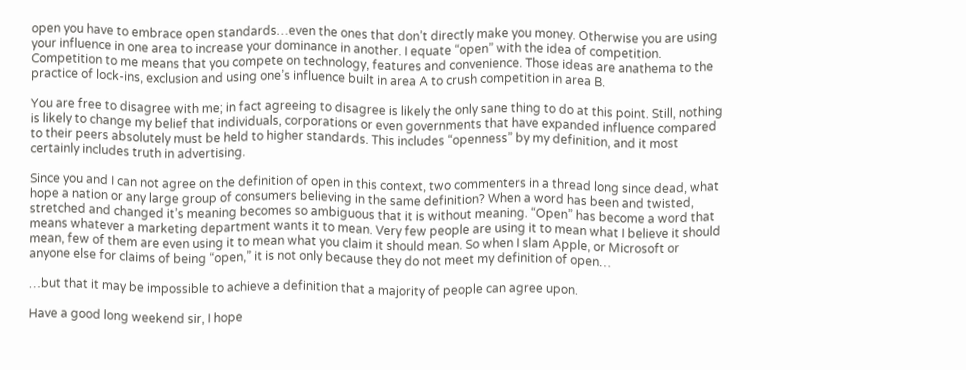open you have to embrace open standards…even the ones that don’t directly make you money. Otherwise you are using your influence in one area to increase your dominance in another. I equate “open” with the idea of competition. Competition to me means that you compete on technology, features and convenience. Those ideas are anathema to the practice of lock-ins, exclusion and using one’s influence built in area A to crush competition in area B.

You are free to disagree with me; in fact agreeing to disagree is likely the only sane thing to do at this point. Still, nothing is likely to change my belief that individuals, corporations or even governments that have expanded influence compared to their peers absolutely must be held to higher standards. This includes “openness” by my definition, and it most certainly includes truth in advertising.

Since you and I can not agree on the definition of open in this context, two commenters in a thread long since dead, what hope a nation or any large group of consumers believing in the same definition? When a word has been and twisted, stretched and changed it’s meaning becomes so ambiguous that it is without meaning. “Open” has become a word that means whatever a marketing department wants it to mean. Very few people are using it to mean what I believe it should mean, few of them are even using it to mean what you claim it should mean. So when I slam Apple, or Microsoft or anyone else for claims of being “open,” it is not only because they do not meet my definition of open…

…but that it may be impossible to achieve a definition that a majority of people can agree upon.

Have a good long weekend sir, I hope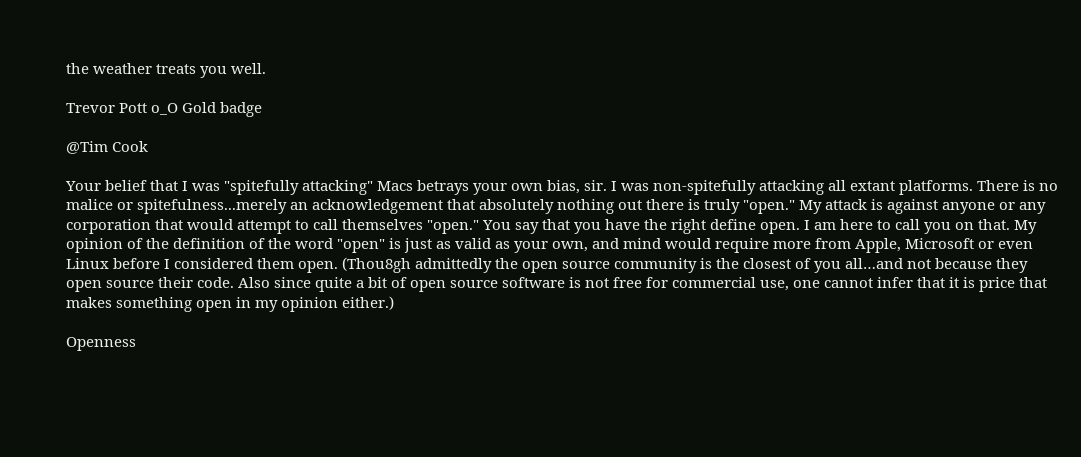the weather treats you well.

Trevor Pott o_O Gold badge

@Tim Cook

Your belief that I was "spitefully attacking" Macs betrays your own bias, sir. I was non-spitefully attacking all extant platforms. There is no malice or spitefulness...merely an acknowledgement that absolutely nothing out there is truly "open." My attack is against anyone or any corporation that would attempt to call themselves "open." You say that you have the right define open. I am here to call you on that. My opinion of the definition of the word "open" is just as valid as your own, and mind would require more from Apple, Microsoft or even Linux before I considered them open. (Thou8gh admittedly the open source community is the closest of you all…and not because they open source their code. Also since quite a bit of open source software is not free for commercial use, one cannot infer that it is price that makes something open in my opinion either.)

Openness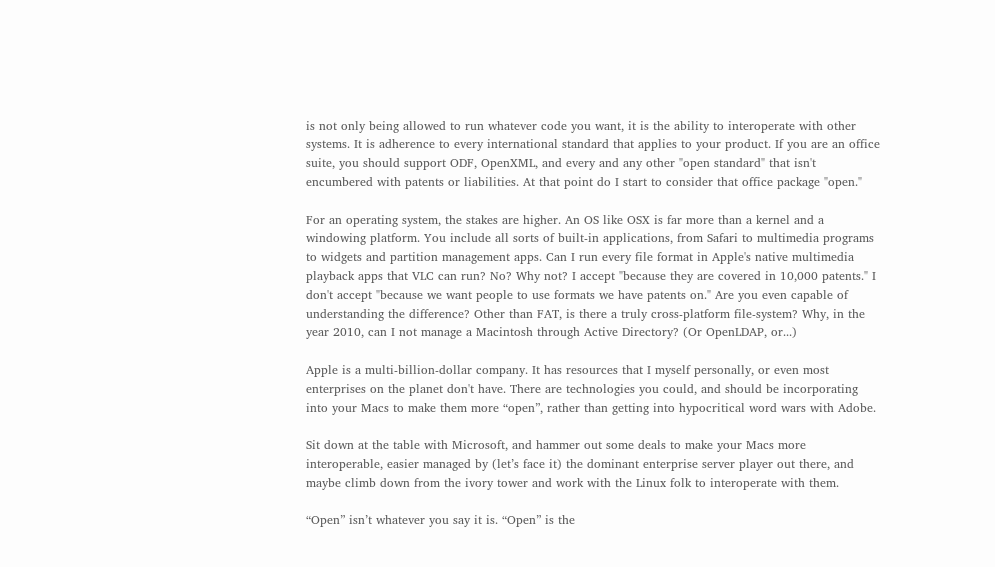is not only being allowed to run whatever code you want, it is the ability to interoperate with other systems. It is adherence to every international standard that applies to your product. If you are an office suite, you should support ODF, OpenXML, and every and any other "open standard" that isn't encumbered with patents or liabilities. At that point do I start to consider that office package "open."

For an operating system, the stakes are higher. An OS like OSX is far more than a kernel and a windowing platform. You include all sorts of built-in applications, from Safari to multimedia programs to widgets and partition management apps. Can I run every file format in Apple's native multimedia playback apps that VLC can run? No? Why not? I accept "because they are covered in 10,000 patents." I don't accept "because we want people to use formats we have patents on." Are you even capable of understanding the difference? Other than FAT, is there a truly cross-platform file-system? Why, in the year 2010, can I not manage a Macintosh through Active Directory? (Or OpenLDAP, or...)

Apple is a multi-billion-dollar company. It has resources that I myself personally, or even most enterprises on the planet don't have. There are technologies you could, and should be incorporating into your Macs to make them more “open”, rather than getting into hypocritical word wars with Adobe.

Sit down at the table with Microsoft, and hammer out some deals to make your Macs more interoperable, easier managed by (let’s face it) the dominant enterprise server player out there, and maybe climb down from the ivory tower and work with the Linux folk to interoperate with them.

“Open” isn’t whatever you say it is. “Open” is the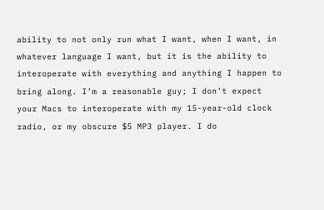ability to not only run what I want, when I want, in whatever language I want, but it is the ability to interoperate with everything and anything I happen to bring along. I’m a reasonable guy; I don’t expect your Macs to interoperate with my 15-year-old clock radio, or my obscure $5 MP3 player. I do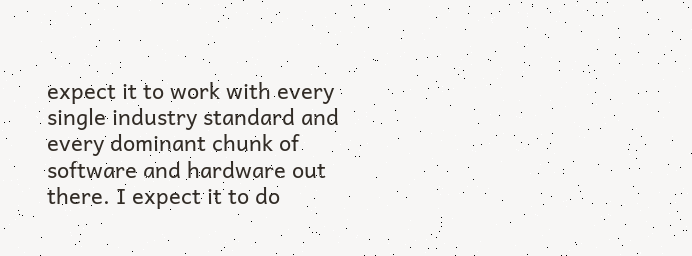expect it to work with every single industry standard and every dominant chunk of software and hardware out there. I expect it to do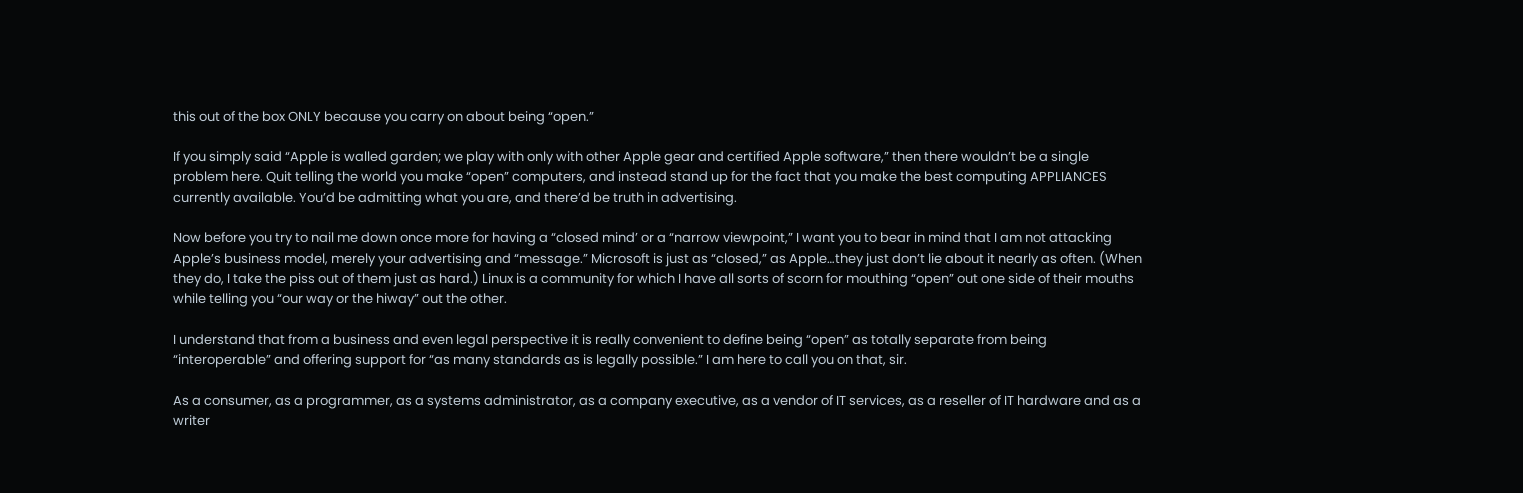this out of the box ONLY because you carry on about being “open.”

If you simply said “Apple is walled garden; we play with only with other Apple gear and certified Apple software,” then there wouldn’t be a single problem here. Quit telling the world you make “open” computers, and instead stand up for the fact that you make the best computing APPLIANCES currently available. You’d be admitting what you are, and there’d be truth in advertising.

Now before you try to nail me down once more for having a “closed mind’ or a “narrow viewpoint,” I want you to bear in mind that I am not attacking Apple’s business model, merely your advertising and “message.” Microsoft is just as “closed,” as Apple…they just don’t lie about it nearly as often. (When they do, I take the piss out of them just as hard.) Linux is a community for which I have all sorts of scorn for mouthing “open” out one side of their mouths while telling you “our way or the hiway” out the other.

I understand that from a business and even legal perspective it is really convenient to define being “open” as totally separate from being “interoperable” and offering support for “as many standards as is legally possible.” I am here to call you on that, sir.

As a consumer, as a programmer, as a systems administrator, as a company executive, as a vendor of IT services, as a reseller of IT hardware and as a writer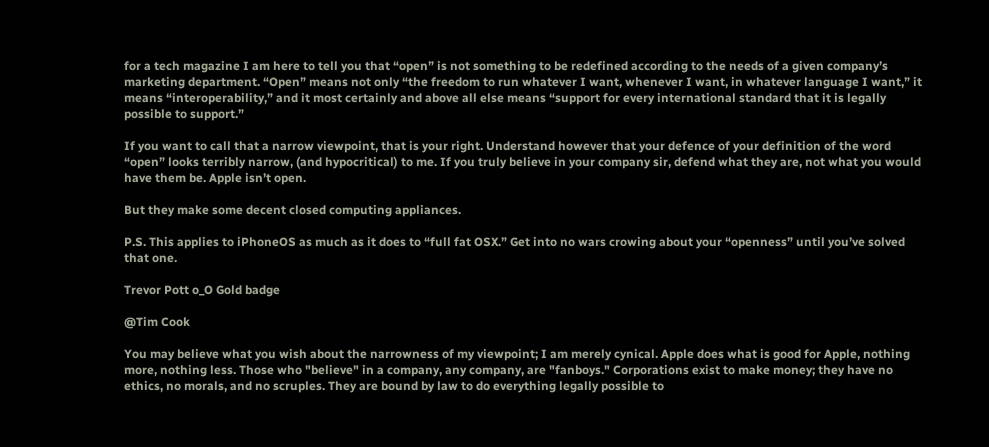for a tech magazine I am here to tell you that “open” is not something to be redefined according to the needs of a given company’s marketing department. “Open” means not only “the freedom to run whatever I want, whenever I want, in whatever language I want,” it means “interoperability,” and it most certainly and above all else means “support for every international standard that it is legally possible to support.”

If you want to call that a narrow viewpoint, that is your right. Understand however that your defence of your definition of the word “open” looks terribly narrow, (and hypocritical) to me. If you truly believe in your company sir, defend what they are, not what you would have them be. Apple isn’t open.

But they make some decent closed computing appliances.

P.S. This applies to iPhoneOS as much as it does to “full fat OSX.” Get into no wars crowing about your “openness” until you’ve solved that one.

Trevor Pott o_O Gold badge

@Tim Cook

You may believe what you wish about the narrowness of my viewpoint; I am merely cynical. Apple does what is good for Apple, nothing more, nothing less. Those who "believe" in a company, any company, are "fanboys." Corporations exist to make money; they have no ethics, no morals, and no scruples. They are bound by law to do everything legally possible to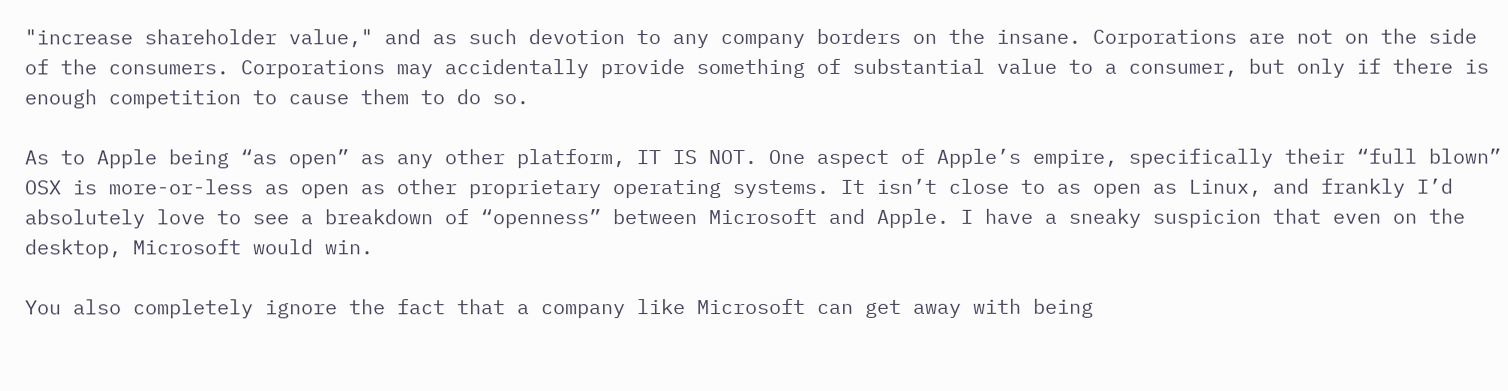"increase shareholder value," and as such devotion to any company borders on the insane. Corporations are not on the side of the consumers. Corporations may accidentally provide something of substantial value to a consumer, but only if there is enough competition to cause them to do so.

As to Apple being “as open” as any other platform, IT IS NOT. One aspect of Apple’s empire, specifically their “full blown” OSX is more-or-less as open as other proprietary operating systems. It isn’t close to as open as Linux, and frankly I’d absolutely love to see a breakdown of “openness” between Microsoft and Apple. I have a sneaky suspicion that even on the desktop, Microsoft would win.

You also completely ignore the fact that a company like Microsoft can get away with being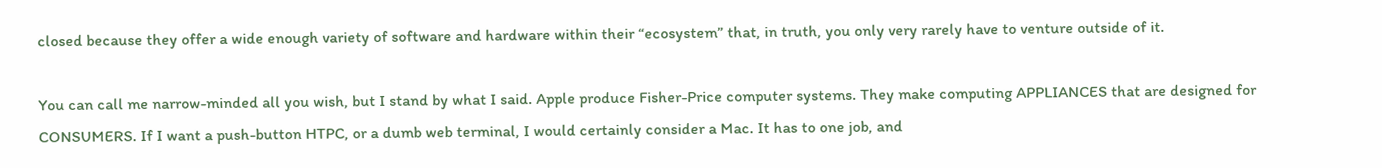closed because they offer a wide enough variety of software and hardware within their “ecosystem” that, in truth, you only very rarely have to venture outside of it.

You can call me narrow-minded all you wish, but I stand by what I said. Apple produce Fisher-Price computer systems. They make computing APPLIANCES that are designed for CONSUMERS. If I want a push-button HTPC, or a dumb web terminal, I would certainly consider a Mac. It has to one job, and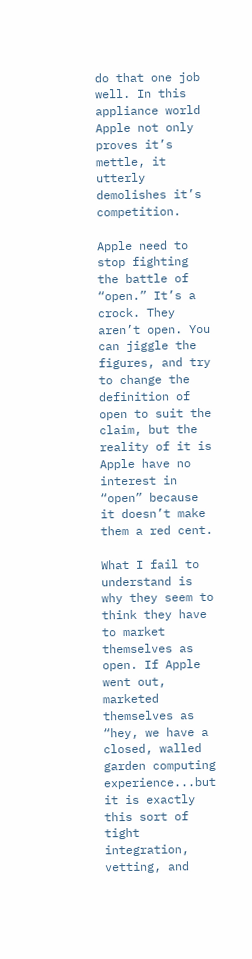do that one job well. In this appliance world Apple not only proves it’s mettle, it utterly demolishes it’s competition.

Apple need to stop fighting the battle of “open.” It’s a crock. They aren’t open. You can jiggle the figures, and try to change the definition of open to suit the claim, but the reality of it is Apple have no interest in “open” because it doesn’t make them a red cent.

What I fail to understand is why they seem to think they have to market themselves as open. If Apple went out, marketed themselves as “hey, we have a closed, walled garden computing experience...but it is exactly this sort of tight integration, vetting, and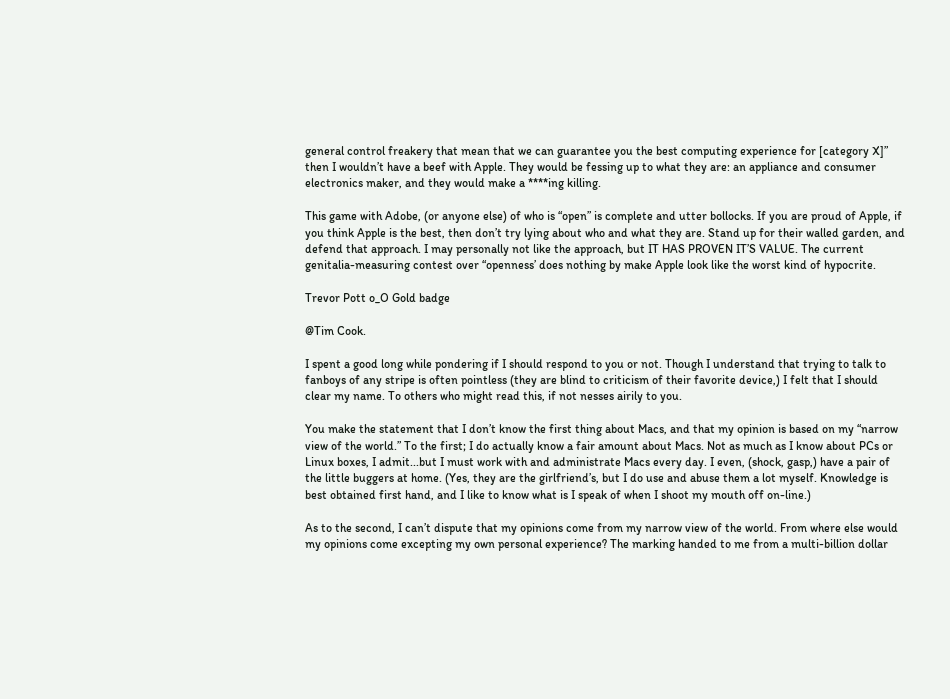general control freakery that mean that we can guarantee you the best computing experience for [category X]” then I wouldn’t have a beef with Apple. They would be fessing up to what they are: an appliance and consumer electronics maker, and they would make a ****ing killing.

This game with Adobe, (or anyone else) of who is “open” is complete and utter bollocks. If you are proud of Apple, if you think Apple is the best, then don’t try lying about who and what they are. Stand up for their walled garden, and defend that approach. I may personally not like the approach, but IT HAS PROVEN IT’S VALUE. The current genitalia-measuring contest over “openness’ does nothing by make Apple look like the worst kind of hypocrite.

Trevor Pott o_O Gold badge

@Tim Cook.

I spent a good long while pondering if I should respond to you or not. Though I understand that trying to talk to fanboys of any stripe is often pointless (they are blind to criticism of their favorite device,) I felt that I should clear my name. To others who might read this, if not nesses airily to you.

You make the statement that I don’t know the first thing about Macs, and that my opinion is based on my “narrow view of the world.” To the first; I do actually know a fair amount about Macs. Not as much as I know about PCs or Linux boxes, I admit...but I must work with and administrate Macs every day. I even, (shock, gasp,) have a pair of the little buggers at home. (Yes, they are the girlfriend’s, but I do use and abuse them a lot myself. Knowledge is best obtained first hand, and I like to know what is I speak of when I shoot my mouth off on-line.)

As to the second, I can’t dispute that my opinions come from my narrow view of the world. From where else would my opinions come excepting my own personal experience? The marking handed to me from a multi-billion dollar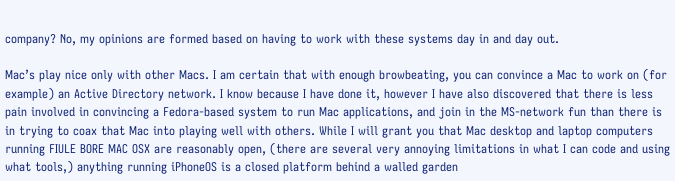company? No, my opinions are formed based on having to work with these systems day in and day out.

Mac’s play nice only with other Macs. I am certain that with enough browbeating, you can convince a Mac to work on (for example) an Active Directory network. I know because I have done it, however I have also discovered that there is less pain involved in convincing a Fedora-based system to run Mac applications, and join in the MS-network fun than there is in trying to coax that Mac into playing well with others. While I will grant you that Mac desktop and laptop computers running FIULE BORE MAC OSX are reasonably open, (there are several very annoying limitations in what I can code and using what tools,) anything running iPhoneOS is a closed platform behind a walled garden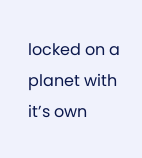locked on a planet with it’s own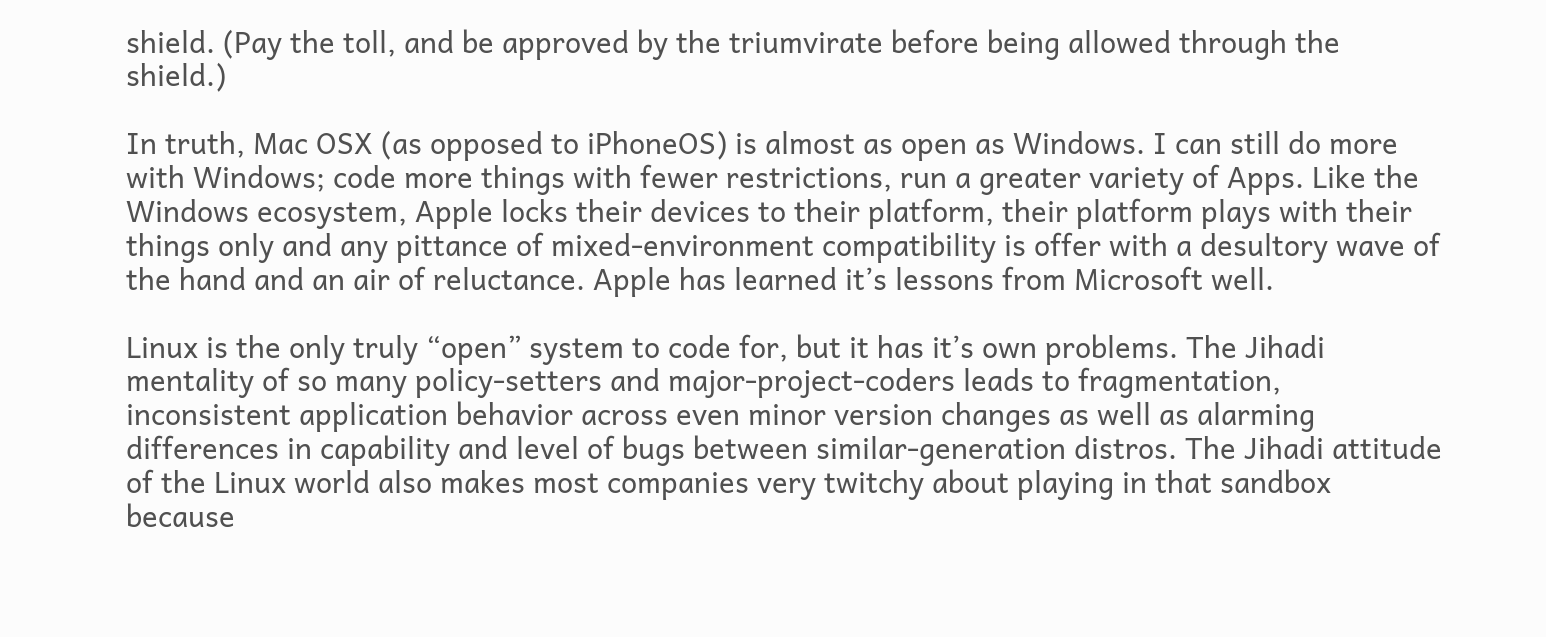shield. (Pay the toll, and be approved by the triumvirate before being allowed through the shield.)

In truth, Mac OSX (as opposed to iPhoneOS) is almost as open as Windows. I can still do more with Windows; code more things with fewer restrictions, run a greater variety of Apps. Like the Windows ecosystem, Apple locks their devices to their platform, their platform plays with their things only and any pittance of mixed-environment compatibility is offer with a desultory wave of the hand and an air of reluctance. Apple has learned it’s lessons from Microsoft well.

Linux is the only truly “open” system to code for, but it has it’s own problems. The Jihadi mentality of so many policy-setters and major-project-coders leads to fragmentation, inconsistent application behavior across even minor version changes as well as alarming differences in capability and level of bugs between similar-generation distros. The Jihadi attitude of the Linux world also makes most companies very twitchy about playing in that sandbox because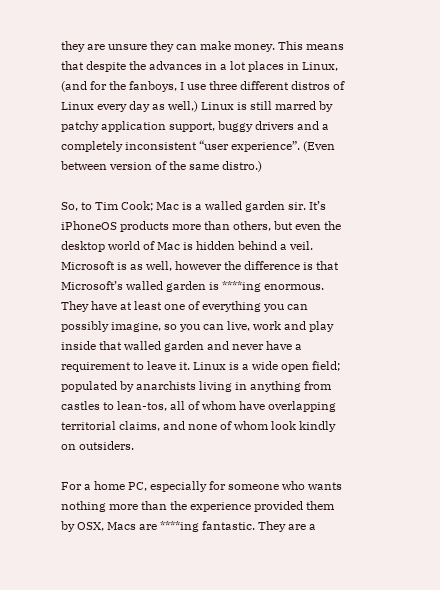they are unsure they can make money. This means that despite the advances in a lot places in Linux, (and for the fanboys, I use three different distros of Linux every day as well,) Linux is still marred by patchy application support, buggy drivers and a completely inconsistent “user experience”. (Even between version of the same distro.)

So, to Tim Cook; Mac is a walled garden sir. It’s iPhoneOS products more than others, but even the desktop world of Mac is hidden behind a veil. Microsoft is as well, however the difference is that Microsoft’s walled garden is ****ing enormous. They have at least one of everything you can possibly imagine, so you can live, work and play inside that walled garden and never have a requirement to leave it. Linux is a wide open field; populated by anarchists living in anything from castles to lean-tos, all of whom have overlapping territorial claims, and none of whom look kindly on outsiders.

For a home PC, especially for someone who wants nothing more than the experience provided them by OSX, Macs are ****ing fantastic. They are a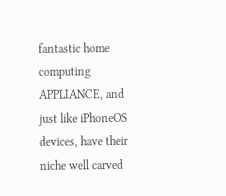fantastic home computing APPLIANCE, and just like iPhoneOS devices, have their niche well carved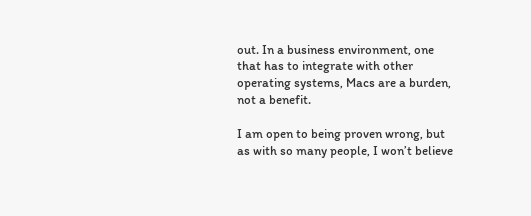out. In a business environment, one that has to integrate with other operating systems, Macs are a burden, not a benefit.

I am open to being proven wrong, but as with so many people, I won’t believe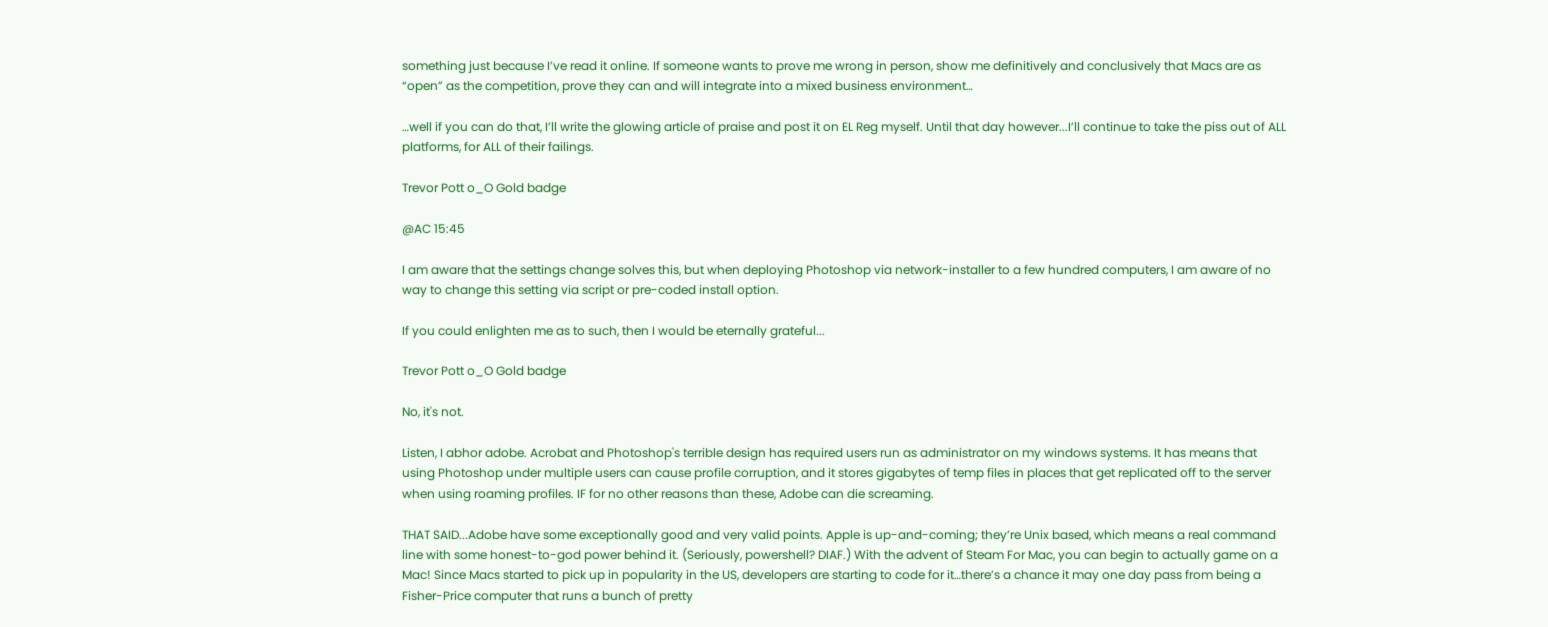something just because I’ve read it online. If someone wants to prove me wrong in person, show me definitively and conclusively that Macs are as “open” as the competition, prove they can and will integrate into a mixed business environment…

…well if you can do that, I’ll write the glowing article of praise and post it on EL Reg myself. Until that day however...I’ll continue to take the piss out of ALL platforms, for ALL of their failings.

Trevor Pott o_O Gold badge

@AC 15:45

I am aware that the settings change solves this, but when deploying Photoshop via network-installer to a few hundred computers, I am aware of no way to change this setting via script or pre-coded install option.

If you could enlighten me as to such, then I would be eternally grateful...

Trevor Pott o_O Gold badge

No, it's not.

Listen, I abhor adobe. Acrobat and Photoshop's terrible design has required users run as administrator on my windows systems. It has means that using Photoshop under multiple users can cause profile corruption, and it stores gigabytes of temp files in places that get replicated off to the server when using roaming profiles. IF for no other reasons than these, Adobe can die screaming.

THAT SAID...Adobe have some exceptionally good and very valid points. Apple is up-and-coming; they’re Unix based, which means a real command line with some honest-to-god power behind it. (Seriously, powershell? DIAF.) With the advent of Steam For Mac, you can begin to actually game on a Mac! Since Macs started to pick up in popularity in the US, developers are starting to code for it…there’s a chance it may one day pass from being a Fisher-Price computer that runs a bunch of pretty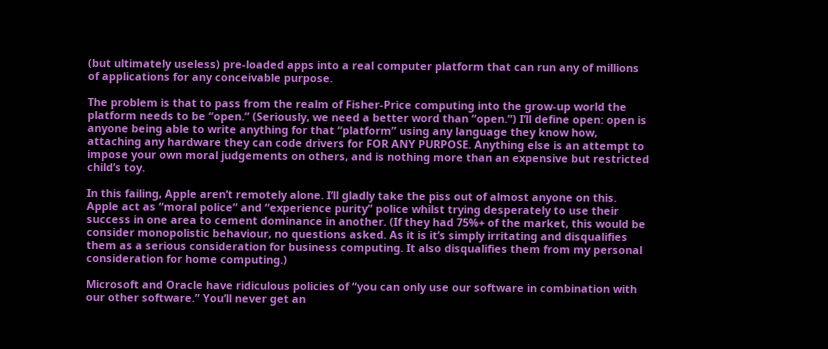(but ultimately useless) pre-loaded apps into a real computer platform that can run any of millions of applications for any conceivable purpose.

The problem is that to pass from the realm of Fisher-Price computing into the grow-up world the platform needs to be “open.” (Seriously, we need a better word than “open.”) I’ll define open: open is anyone being able to write anything for that “platform” using any language they know how, attaching any hardware they can code drivers for FOR ANY PURPOSE. Anything else is an attempt to impose your own moral judgements on others, and is nothing more than an expensive but restricted child’s toy.

In this failing, Apple aren’t remotely alone. I’ll gladly take the piss out of almost anyone on this. Apple act as “moral police” and “experience purity” police whilst trying desperately to use their success in one area to cement dominance in another. (If they had 75%+ of the market, this would be consider monopolistic behaviour, no questions asked. As it is it’s simply irritating and disqualifies them as a serious consideration for business computing. It also disqualifies them from my personal consideration for home computing.)

Microsoft and Oracle have ridiculous policies of “you can only use our software in combination with our other software.” You’ll never get an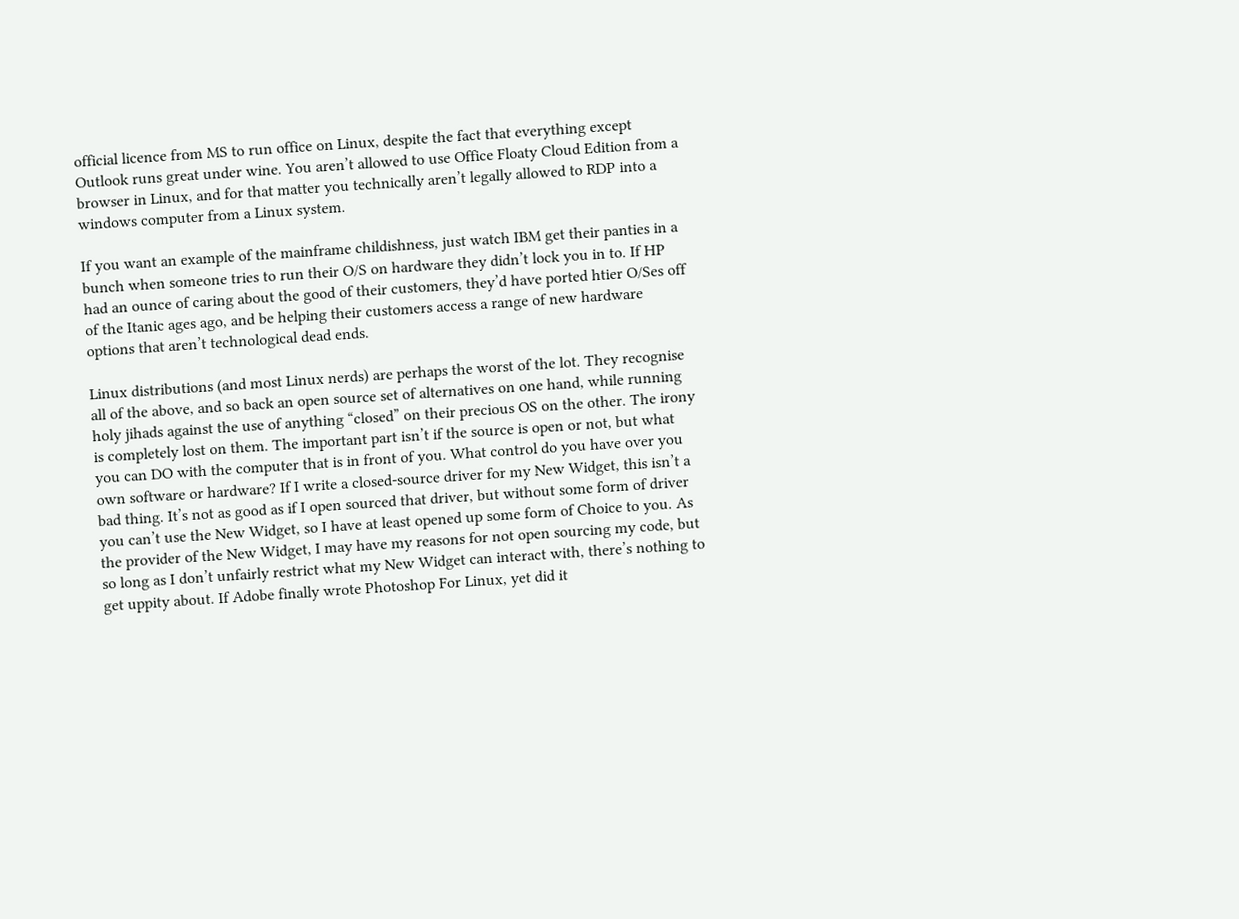official licence from MS to run office on Linux, despite the fact that everything except Outlook runs great under wine. You aren’t allowed to use Office Floaty Cloud Edition from a browser in Linux, and for that matter you technically aren’t legally allowed to RDP into a windows computer from a Linux system.

If you want an example of the mainframe childishness, just watch IBM get their panties in a bunch when someone tries to run their O/S on hardware they didn’t lock you in to. If HP had an ounce of caring about the good of their customers, they’d have ported htier O/Ses off of the Itanic ages ago, and be helping their customers access a range of new hardware options that aren’t technological dead ends.

Linux distributions (and most Linux nerds) are perhaps the worst of the lot. They recognise all of the above, and so back an open source set of alternatives on one hand, while running holy jihads against the use of anything “closed” on their precious OS on the other. The irony is completely lost on them. The important part isn’t if the source is open or not, but what you can DO with the computer that is in front of you. What control do you have over you own software or hardware? If I write a closed-source driver for my New Widget, this isn’t a bad thing. It’s not as good as if I open sourced that driver, but without some form of driver you can’t use the New Widget, so I have at least opened up some form of Choice to you. As the provider of the New Widget, I may have my reasons for not open sourcing my code, but so long as I don’t unfairly restrict what my New Widget can interact with, there’s nothing to get uppity about. If Adobe finally wrote Photoshop For Linux, yet did it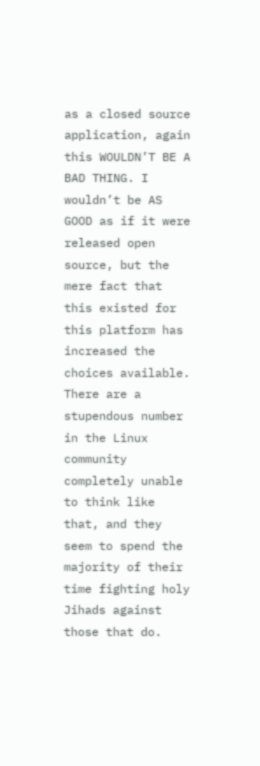as a closed source application, again this WOULDN’T BE A BAD THING. I wouldn’t be AS GOOD as if it were released open source, but the mere fact that this existed for this platform has increased the choices available. There are a stupendous number in the Linux community completely unable to think like that, and they seem to spend the majority of their time fighting holy Jihads against those that do.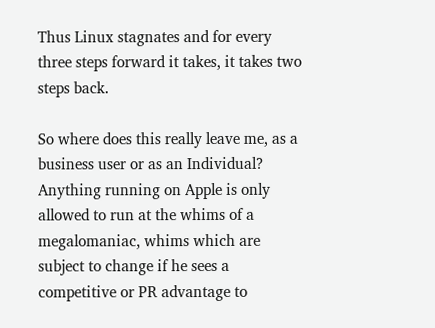Thus Linux stagnates and for every three steps forward it takes, it takes two steps back.

So where does this really leave me, as a business user or as an Individual? Anything running on Apple is only allowed to run at the whims of a megalomaniac, whims which are subject to change if he sees a competitive or PR advantage to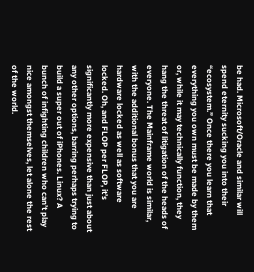be had. Microsoft/Oracle and similar will spend eternity sucking you into their “ecosystem.” Once there you learn that everything you own must be made by them or, while it may technically function, they hang the threat of litigation of the heads of everyone. The Mainframe world is similar, with the additional bonus that you are hardware locked as well as software locked. Oh, and FLOP per FLOP, it’s significantly more expensive than just about any other options, barring perhaps trying to build a super out of iPhones. Linux? A bunch of infighting children who can’t play nice amongst themselves, let alone the rest of the world.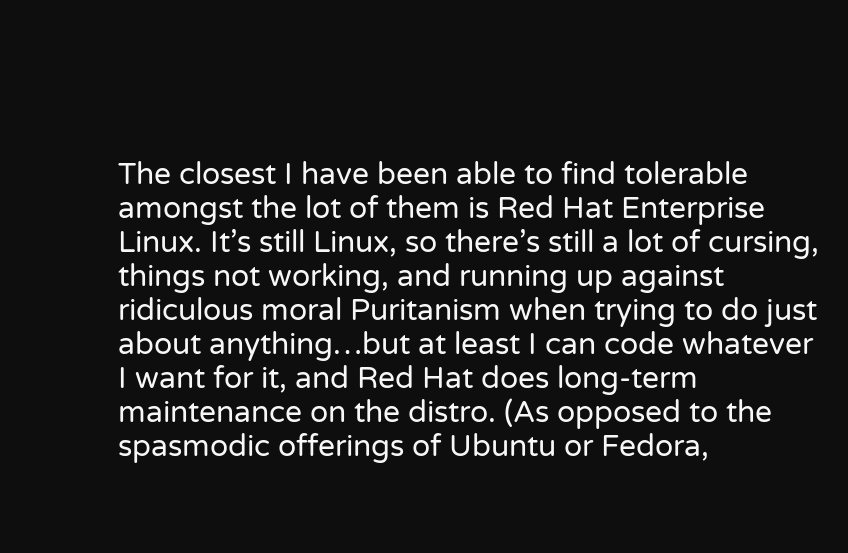The closest I have been able to find tolerable amongst the lot of them is Red Hat Enterprise Linux. It’s still Linux, so there’s still a lot of cursing, things not working, and running up against ridiculous moral Puritanism when trying to do just about anything…but at least I can code whatever I want for it, and Red Hat does long-term maintenance on the distro. (As opposed to the spasmodic offerings of Ubuntu or Fedora,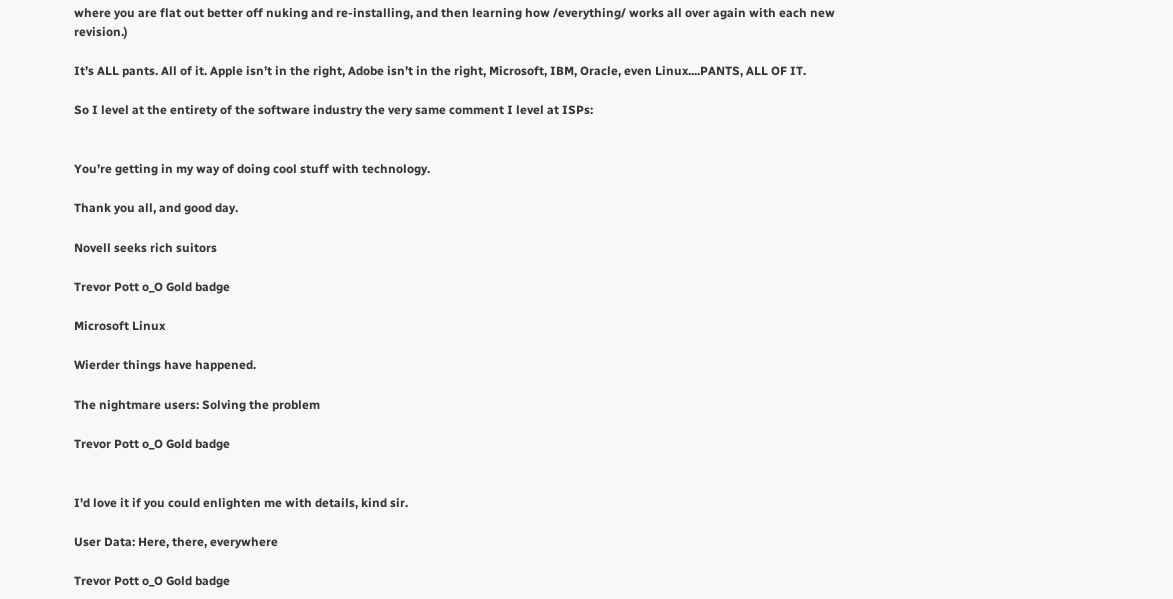where you are flat out better off nuking and re-installing, and then learning how /everything/ works all over again with each new revision.)

It’s ALL pants. All of it. Apple isn’t in the right, Adobe isn’t in the right, Microsoft, IBM, Oracle, even Linux....PANTS, ALL OF IT.

So I level at the entirety of the software industry the very same comment I level at ISPs:


You’re getting in my way of doing cool stuff with technology.

Thank you all, and good day.

Novell seeks rich suitors

Trevor Pott o_O Gold badge

Microsoft Linux

Wierder things have happened.

The nightmare users: Solving the problem

Trevor Pott o_O Gold badge


I'd love it if you could enlighten me with details, kind sir.

User Data: Here, there, everywhere

Trevor Pott o_O Gold badge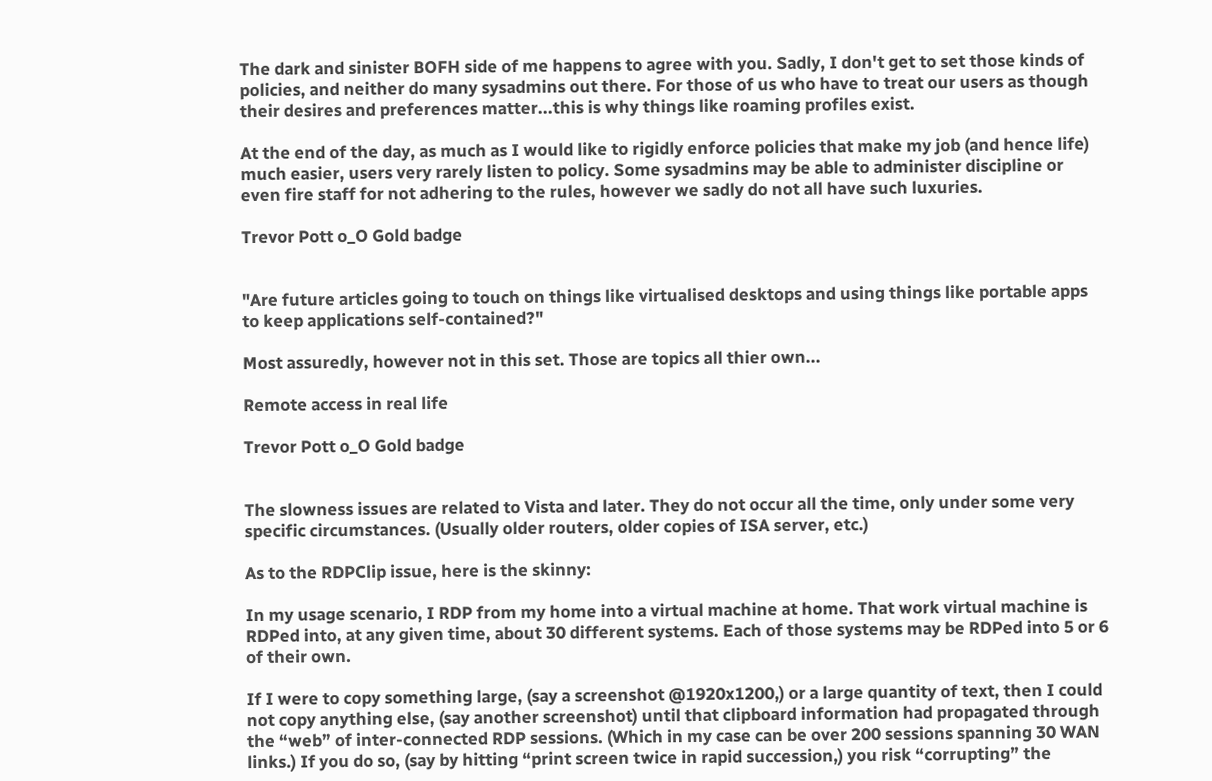The dark and sinister BOFH side of me happens to agree with you. Sadly, I don't get to set those kinds of policies, and neither do many sysadmins out there. For those of us who have to treat our users as though their desires and preferences matter...this is why things like roaming profiles exist.

At the end of the day, as much as I would like to rigidly enforce policies that make my job (and hence life) much easier, users very rarely listen to policy. Some sysadmins may be able to administer discipline or even fire staff for not adhering to the rules, however we sadly do not all have such luxuries.

Trevor Pott o_O Gold badge


"Are future articles going to touch on things like virtualised desktops and using things like portable apps to keep applications self-contained?"

Most assuredly, however not in this set. Those are topics all thier own...

Remote access in real life

Trevor Pott o_O Gold badge


The slowness issues are related to Vista and later. They do not occur all the time, only under some very specific circumstances. (Usually older routers, older copies of ISA server, etc.)

As to the RDPClip issue, here is the skinny:

In my usage scenario, I RDP from my home into a virtual machine at home. That work virtual machine is RDPed into, at any given time, about 30 different systems. Each of those systems may be RDPed into 5 or 6 of their own.

If I were to copy something large, (say a screenshot @1920x1200,) or a large quantity of text, then I could not copy anything else, (say another screenshot) until that clipboard information had propagated through the “web” of inter-connected RDP sessions. (Which in my case can be over 200 sessions spanning 30 WAN links.) If you do so, (say by hitting “print screen twice in rapid succession,) you risk “corrupting” the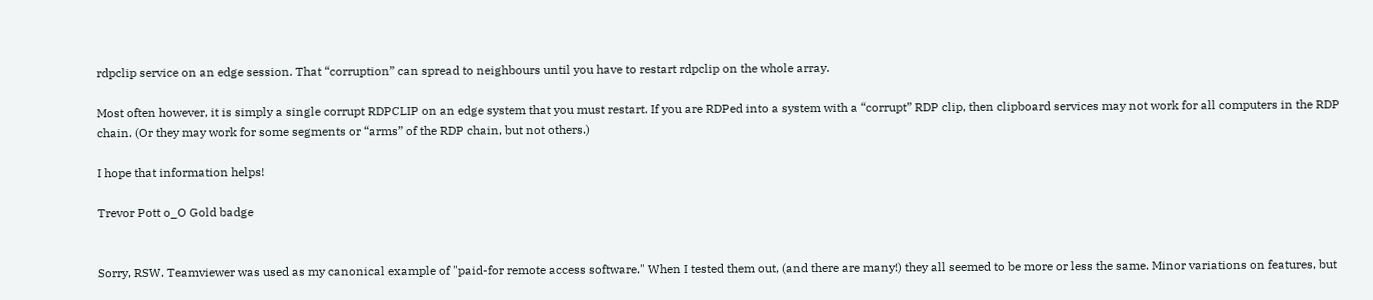rdpclip service on an edge session. That “corruption” can spread to neighbours until you have to restart rdpclip on the whole array.

Most often however, it is simply a single corrupt RDPCLIP on an edge system that you must restart. If you are RDPed into a system with a “corrupt” RDP clip, then clipboard services may not work for all computers in the RDP chain. (Or they may work for some segments or “arms” of the RDP chain, but not others.)

I hope that information helps!

Trevor Pott o_O Gold badge


Sorry, RSW. Teamviewer was used as my canonical example of "paid-for remote access software." When I tested them out, (and there are many!) they all seemed to be more or less the same. Minor variations on features, but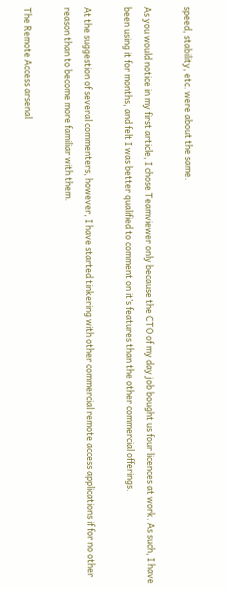speed, stability, etc. were about the same.

As you would notice in my first article, I chose Teamviewer only because the CTO of my day job bought us four licences at work. As such, I have been using it for months, and felt I was better qualified to comment on it’s features than the other commercial offerings.

At the suggestion of several commenters, however, I have started tinkering with other commercial remote access applications if for no other reason than to become more familiar with them.

The Remote Access arsenal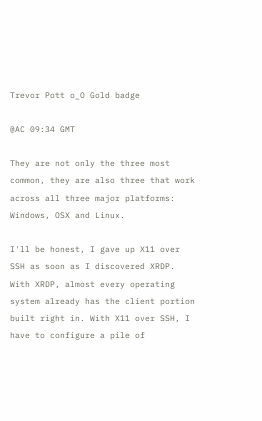Trevor Pott o_O Gold badge

@AC 09:34 GMT

They are not only the three most common, they are also three that work across all three major platforms: Windows, OSX and Linux.

I'll be honest, I gave up X11 over SSH as soon as I discovered XRDP. With XRDP, almost every operating system already has the client portion built right in. With X11 over SSH, I have to configure a pile of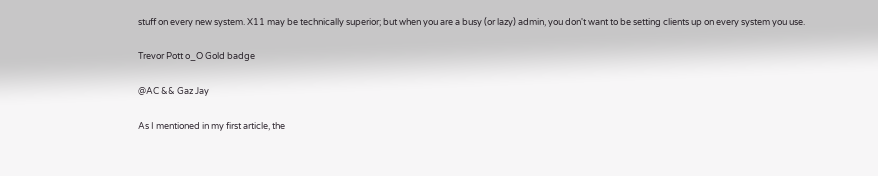stuff on every new system. X11 may be technically superior; but when you are a busy (or lazy) admin, you don't want to be setting clients up on every system you use.

Trevor Pott o_O Gold badge

@AC && Gaz Jay

As I mentioned in my first article, the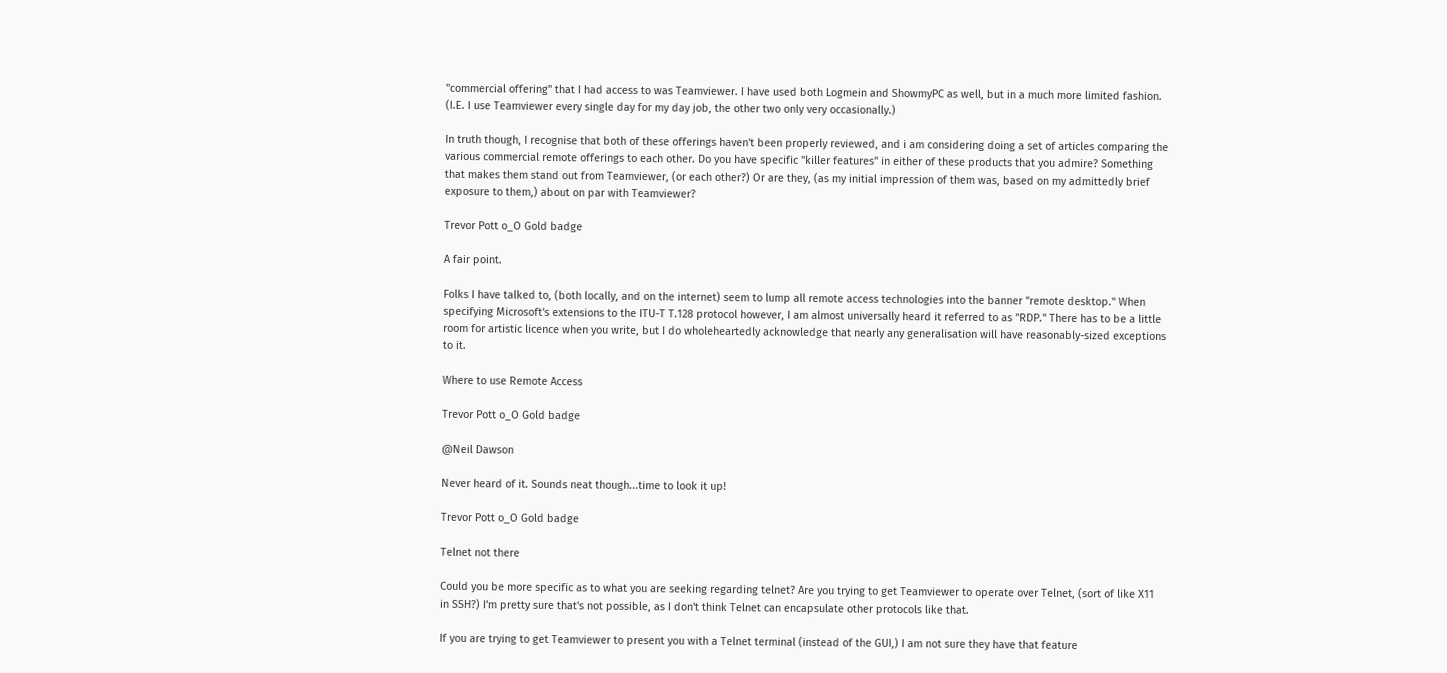"commercial offering" that I had access to was Teamviewer. I have used both Logmein and ShowmyPC as well, but in a much more limited fashion. (I.E. I use Teamviewer every single day for my day job, the other two only very occasionally.)

In truth though, I recognise that both of these offerings haven't been properly reviewed, and i am considering doing a set of articles comparing the various commercial remote offerings to each other. Do you have specific "killer features" in either of these products that you admire? Something that makes them stand out from Teamviewer, (or each other?) Or are they, (as my initial impression of them was, based on my admittedly brief exposure to them,) about on par with Teamviewer?

Trevor Pott o_O Gold badge

A fair point.

Folks I have talked to, (both locally, and on the internet) seem to lump all remote access technologies into the banner "remote desktop." When specifying Microsoft's extensions to the ITU-T T.128 protocol however, I am almost universally heard it referred to as "RDP." There has to be a little room for artistic licence when you write, but I do wholeheartedly acknowledge that nearly any generalisation will have reasonably-sized exceptions to it.

Where to use Remote Access

Trevor Pott o_O Gold badge

@Neil Dawson

Never heard of it. Sounds neat though...time to look it up!

Trevor Pott o_O Gold badge

Telnet not there

Could you be more specific as to what you are seeking regarding telnet? Are you trying to get Teamviewer to operate over Telnet, (sort of like X11 in SSH?) I'm pretty sure that's not possible, as I don't think Telnet can encapsulate other protocols like that.

If you are trying to get Teamviewer to present you with a Telnet terminal (instead of the GUI,) I am not sure they have that feature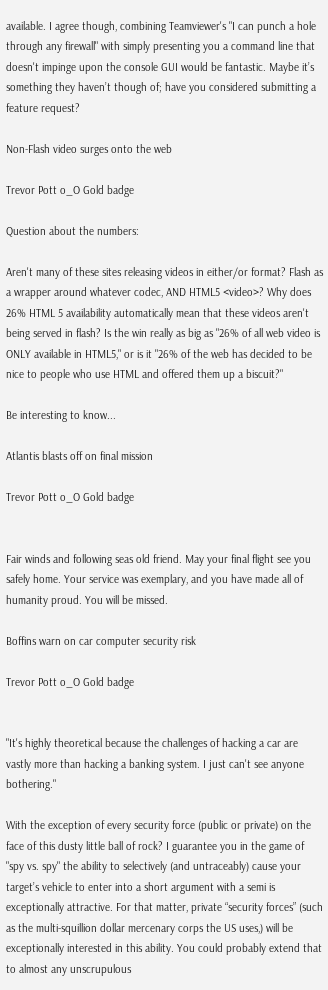available. I agree though, combining Teamviewer's "I can punch a hole through any firewall" with simply presenting you a command line that doesn't impinge upon the console GUI would be fantastic. Maybe it’s something they haven’t though of; have you considered submitting a feature request?

Non-Flash video surges onto the web

Trevor Pott o_O Gold badge

Question about the numbers:

Aren't many of these sites releasing videos in either/or format? Flash as a wrapper around whatever codec, AND HTML5 <video>? Why does 26% HTML 5 availability automatically mean that these videos aren't being served in flash? Is the win really as big as "26% of all web video is ONLY available in HTML5," or is it "26% of the web has decided to be nice to people who use HTML and offered them up a biscuit?"

Be interesting to know...

Atlantis blasts off on final mission

Trevor Pott o_O Gold badge


Fair winds and following seas old friend. May your final flight see you safely home. Your service was exemplary, and you have made all of humanity proud. You will be missed.

Boffins warn on car computer security risk

Trevor Pott o_O Gold badge


"It's highly theoretical because the challenges of hacking a car are vastly more than hacking a banking system. I just can't see anyone bothering."

With the exception of every security force (public or private) on the face of this dusty little ball of rock? I guarantee you in the game of "spy vs. spy" the ability to selectively (and untraceably) cause your target’s vehicle to enter into a short argument with a semi is exceptionally attractive. For that matter, private “security forces” (such as the multi-squillion dollar mercenary corps the US uses,) will be exceptionally interested in this ability. You could probably extend that to almost any unscrupulous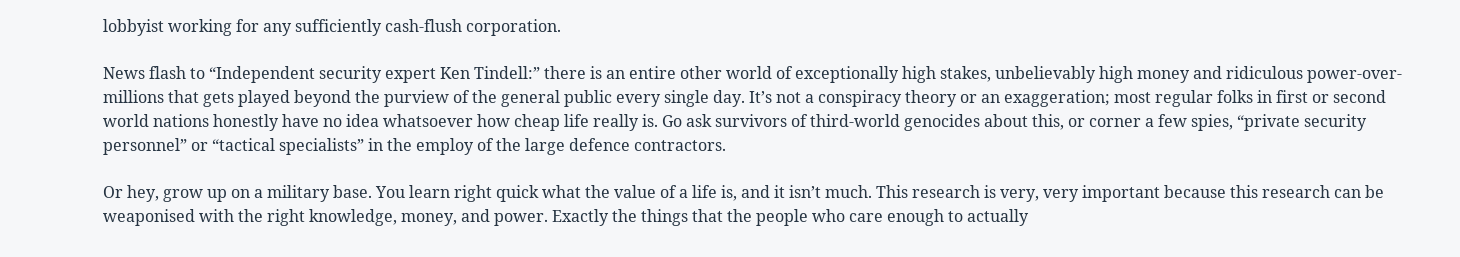lobbyist working for any sufficiently cash-flush corporation.

News flash to “Independent security expert Ken Tindell:” there is an entire other world of exceptionally high stakes, unbelievably high money and ridiculous power-over-millions that gets played beyond the purview of the general public every single day. It’s not a conspiracy theory or an exaggeration; most regular folks in first or second world nations honestly have no idea whatsoever how cheap life really is. Go ask survivors of third-world genocides about this, or corner a few spies, “private security personnel” or “tactical specialists” in the employ of the large defence contractors.

Or hey, grow up on a military base. You learn right quick what the value of a life is, and it isn’t much. This research is very, very important because this research can be weaponised with the right knowledge, money, and power. Exactly the things that the people who care enough to actually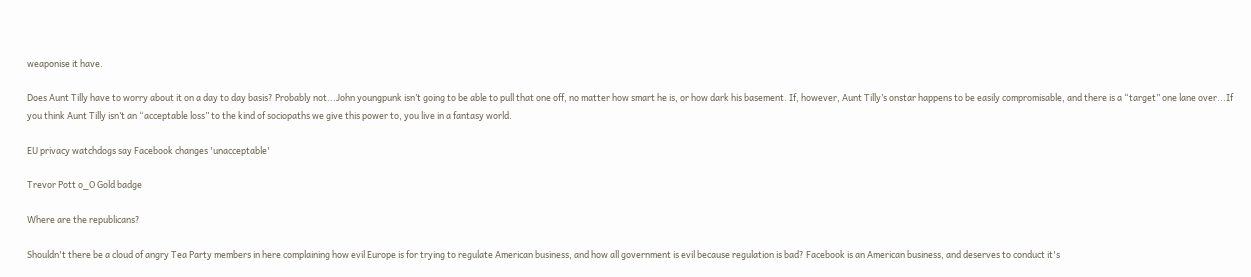weaponise it have.

Does Aunt Tilly have to worry about it on a day to day basis? Probably not...John youngpunk isn’t going to be able to pull that one off, no matter how smart he is, or how dark his basement. If, however, Aunt Tilly’s onstar happens to be easily compromisable, and there is a “target” one lane over...If you think Aunt Tilly isn’t an “acceptable loss” to the kind of sociopaths we give this power to, you live in a fantasy world.

EU privacy watchdogs say Facebook changes 'unacceptable'

Trevor Pott o_O Gold badge

Where are the republicans?

Shouldn't there be a cloud of angry Tea Party members in here complaining how evil Europe is for trying to regulate American business, and how all government is evil because regulation is bad? Facebook is an American business, and deserves to conduct it's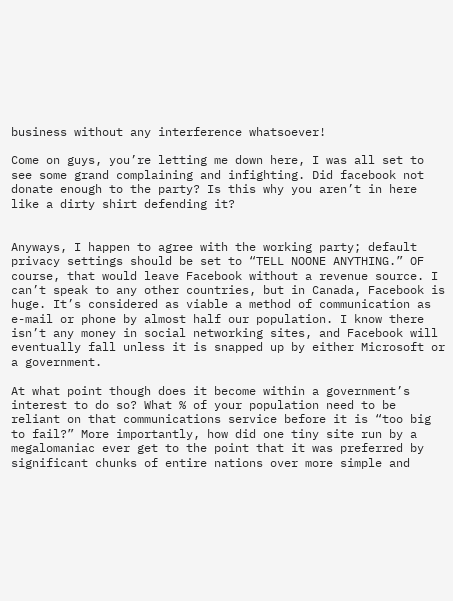business without any interference whatsoever!

Come on guys, you’re letting me down here, I was all set to see some grand complaining and infighting. Did facebook not donate enough to the party? Is this why you aren’t in here like a dirty shirt defending it?


Anyways, I happen to agree with the working party; default privacy settings should be set to “TELL NOONE ANYTHING.” OF course, that would leave Facebook without a revenue source. I can’t speak to any other countries, but in Canada, Facebook is huge. It’s considered as viable a method of communication as e-mail or phone by almost half our population. I know there isn’t any money in social networking sites, and Facebook will eventually fall unless it is snapped up by either Microsoft or a government.

At what point though does it become within a government’s interest to do so? What % of your population need to be reliant on that communications service before it is “too big to fail?” More importantly, how did one tiny site run by a megalomaniac ever get to the point that it was preferred by significant chunks of entire nations over more simple and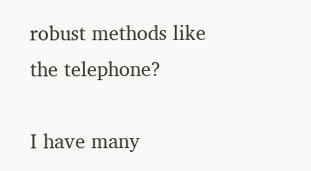robust methods like the telephone?

I have many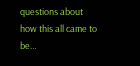questions about how this all came to be…